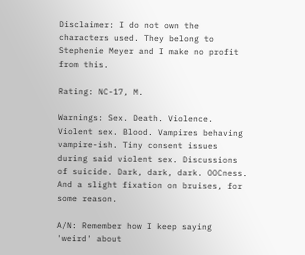Disclaimer: I do not own the characters used. They belong to Stephenie Meyer and I make no profit from this.

Rating: NC-17, M.

Warnings: Sex. Death. Violence. Violent sex. Blood. Vampires behaving vampire-ish. Tiny consent issues during said violent sex. Discussions of suicide. Dark, dark, dark. OOCness. And a slight fixation on bruises, for some reason.

A/N: Remember how I keep saying 'weird' about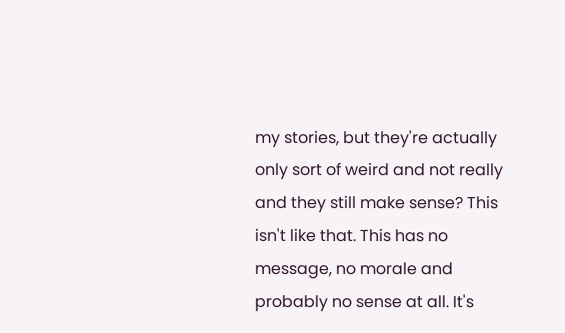my stories, but they're actually only sort of weird and not really and they still make sense? This isn't like that. This has no message, no morale and probably no sense at all. It's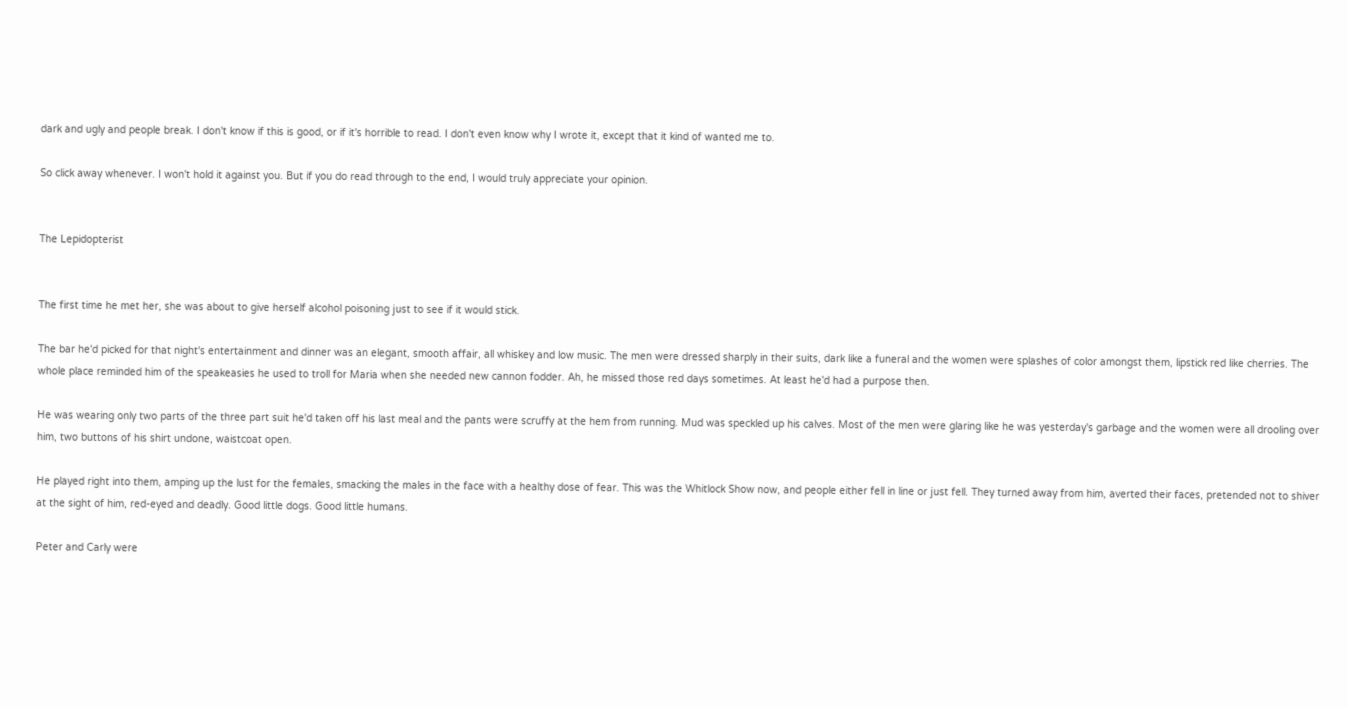dark and ugly and people break. I don't know if this is good, or if it's horrible to read. I don't even know why I wrote it, except that it kind of wanted me to.

So click away whenever. I won't hold it against you. But if you do read through to the end, I would truly appreciate your opinion.


The Lepidopterist


The first time he met her, she was about to give herself alcohol poisoning just to see if it would stick.

The bar he'd picked for that night's entertainment and dinner was an elegant, smooth affair, all whiskey and low music. The men were dressed sharply in their suits, dark like a funeral and the women were splashes of color amongst them, lipstick red like cherries. The whole place reminded him of the speakeasies he used to troll for Maria when she needed new cannon fodder. Ah, he missed those red days sometimes. At least he'd had a purpose then.

He was wearing only two parts of the three part suit he'd taken off his last meal and the pants were scruffy at the hem from running. Mud was speckled up his calves. Most of the men were glaring like he was yesterday's garbage and the women were all drooling over him, two buttons of his shirt undone, waistcoat open.

He played right into them, amping up the lust for the females, smacking the males in the face with a healthy dose of fear. This was the Whitlock Show now, and people either fell in line or just fell. They turned away from him, averted their faces, pretended not to shiver at the sight of him, red-eyed and deadly. Good little dogs. Good little humans.

Peter and Carly were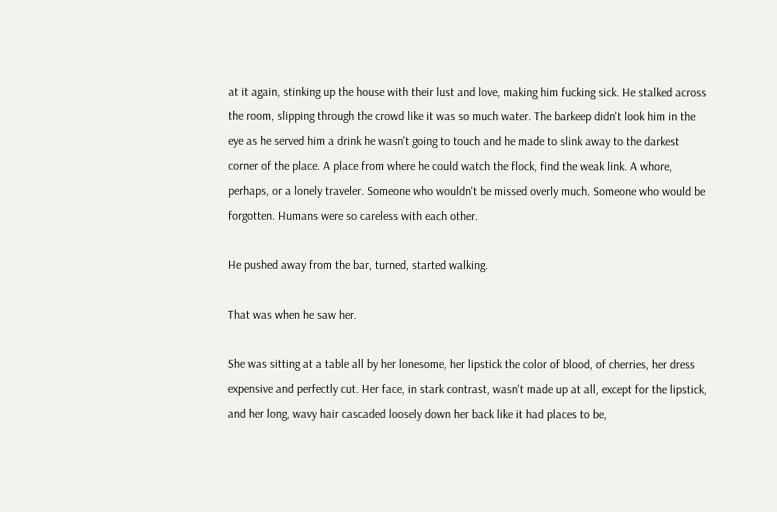at it again, stinking up the house with their lust and love, making him fucking sick. He stalked across the room, slipping through the crowd like it was so much water. The barkeep didn't look him in the eye as he served him a drink he wasn't going to touch and he made to slink away to the darkest corner of the place. A place from where he could watch the flock, find the weak link. A whore, perhaps, or a lonely traveler. Someone who wouldn't be missed overly much. Someone who would be forgotten. Humans were so careless with each other.

He pushed away from the bar, turned, started walking.

That was when he saw her.

She was sitting at a table all by her lonesome, her lipstick the color of blood, of cherries, her dress expensive and perfectly cut. Her face, in stark contrast, wasn't made up at all, except for the lipstick, and her long, wavy hair cascaded loosely down her back like it had places to be,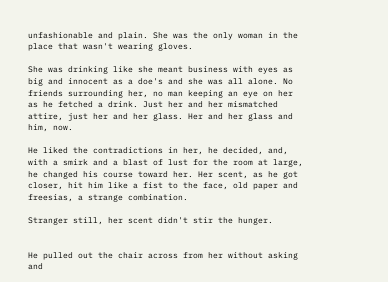unfashionable and plain. She was the only woman in the place that wasn't wearing gloves.

She was drinking like she meant business with eyes as big and innocent as a doe's and she was all alone. No friends surrounding her, no man keeping an eye on her as he fetched a drink. Just her and her mismatched attire, just her and her glass. Her and her glass and him, now.

He liked the contradictions in her, he decided, and, with a smirk and a blast of lust for the room at large, he changed his course toward her. Her scent, as he got closer, hit him like a fist to the face, old paper and freesias, a strange combination.

Stranger still, her scent didn't stir the hunger.


He pulled out the chair across from her without asking and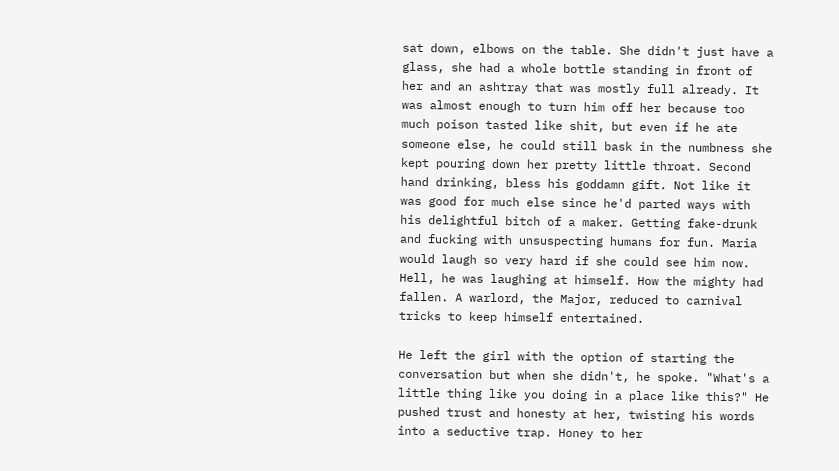sat down, elbows on the table. She didn't just have a glass, she had a whole bottle standing in front of her and an ashtray that was mostly full already. It was almost enough to turn him off her because too much poison tasted like shit, but even if he ate someone else, he could still bask in the numbness she kept pouring down her pretty little throat. Second hand drinking, bless his goddamn gift. Not like it was good for much else since he'd parted ways with his delightful bitch of a maker. Getting fake-drunk and fucking with unsuspecting humans for fun. Maria would laugh so very hard if she could see him now. Hell, he was laughing at himself. How the mighty had fallen. A warlord, the Major, reduced to carnival tricks to keep himself entertained.

He left the girl with the option of starting the conversation but when she didn't, he spoke. "What's a little thing like you doing in a place like this?" He pushed trust and honesty at her, twisting his words into a seductive trap. Honey to her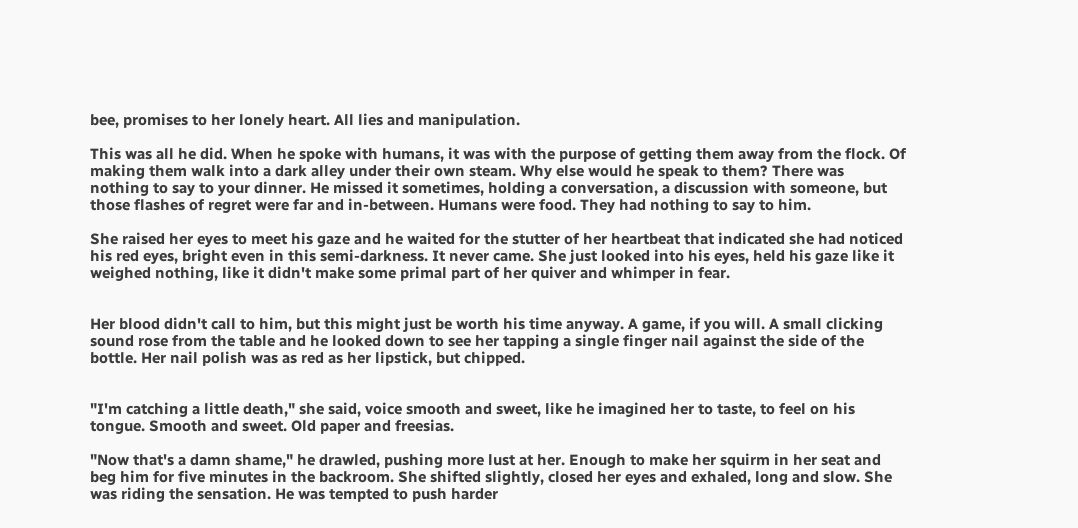bee, promises to her lonely heart. All lies and manipulation.

This was all he did. When he spoke with humans, it was with the purpose of getting them away from the flock. Of making them walk into a dark alley under their own steam. Why else would he speak to them? There was nothing to say to your dinner. He missed it sometimes, holding a conversation, a discussion with someone, but those flashes of regret were far and in-between. Humans were food. They had nothing to say to him.

She raised her eyes to meet his gaze and he waited for the stutter of her heartbeat that indicated she had noticed his red eyes, bright even in this semi-darkness. It never came. She just looked into his eyes, held his gaze like it weighed nothing, like it didn't make some primal part of her quiver and whimper in fear.


Her blood didn't call to him, but this might just be worth his time anyway. A game, if you will. A small clicking sound rose from the table and he looked down to see her tapping a single finger nail against the side of the bottle. Her nail polish was as red as her lipstick, but chipped.


"I'm catching a little death," she said, voice smooth and sweet, like he imagined her to taste, to feel on his tongue. Smooth and sweet. Old paper and freesias.

"Now that's a damn shame," he drawled, pushing more lust at her. Enough to make her squirm in her seat and beg him for five minutes in the backroom. She shifted slightly, closed her eyes and exhaled, long and slow. She was riding the sensation. He was tempted to push harder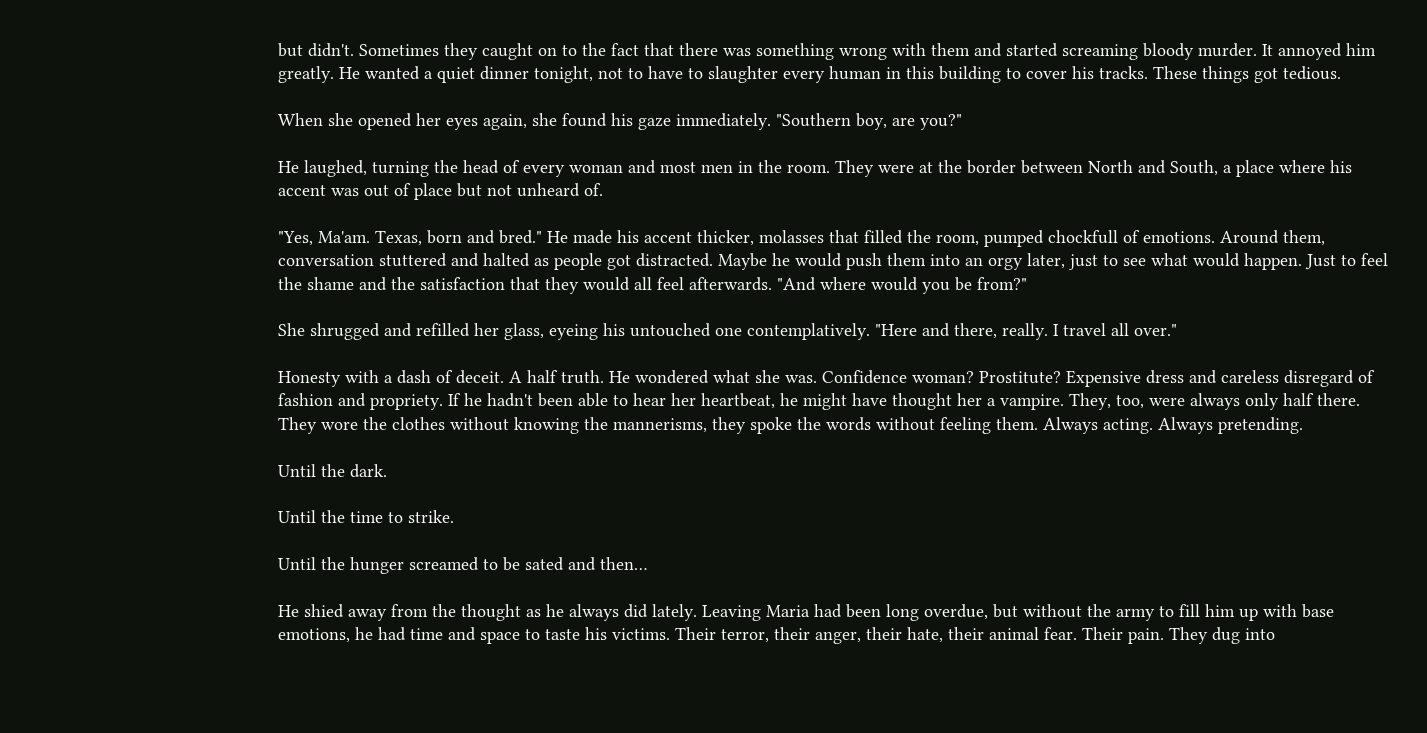but didn't. Sometimes they caught on to the fact that there was something wrong with them and started screaming bloody murder. It annoyed him greatly. He wanted a quiet dinner tonight, not to have to slaughter every human in this building to cover his tracks. These things got tedious.

When she opened her eyes again, she found his gaze immediately. "Southern boy, are you?"

He laughed, turning the head of every woman and most men in the room. They were at the border between North and South, a place where his accent was out of place but not unheard of.

"Yes, Ma'am. Texas, born and bred." He made his accent thicker, molasses that filled the room, pumped chockfull of emotions. Around them, conversation stuttered and halted as people got distracted. Maybe he would push them into an orgy later, just to see what would happen. Just to feel the shame and the satisfaction that they would all feel afterwards. "And where would you be from?"

She shrugged and refilled her glass, eyeing his untouched one contemplatively. "Here and there, really. I travel all over."

Honesty with a dash of deceit. A half truth. He wondered what she was. Confidence woman? Prostitute? Expensive dress and careless disregard of fashion and propriety. If he hadn't been able to hear her heartbeat, he might have thought her a vampire. They, too, were always only half there. They wore the clothes without knowing the mannerisms, they spoke the words without feeling them. Always acting. Always pretending.

Until the dark.

Until the time to strike.

Until the hunger screamed to be sated and then…

He shied away from the thought as he always did lately. Leaving Maria had been long overdue, but without the army to fill him up with base emotions, he had time and space to taste his victims. Their terror, their anger, their hate, their animal fear. Their pain. They dug into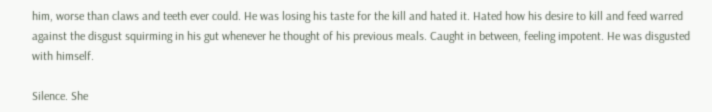him, worse than claws and teeth ever could. He was losing his taste for the kill and hated it. Hated how his desire to kill and feed warred against the disgust squirming in his gut whenever he thought of his previous meals. Caught in between, feeling impotent. He was disgusted with himself.

Silence. She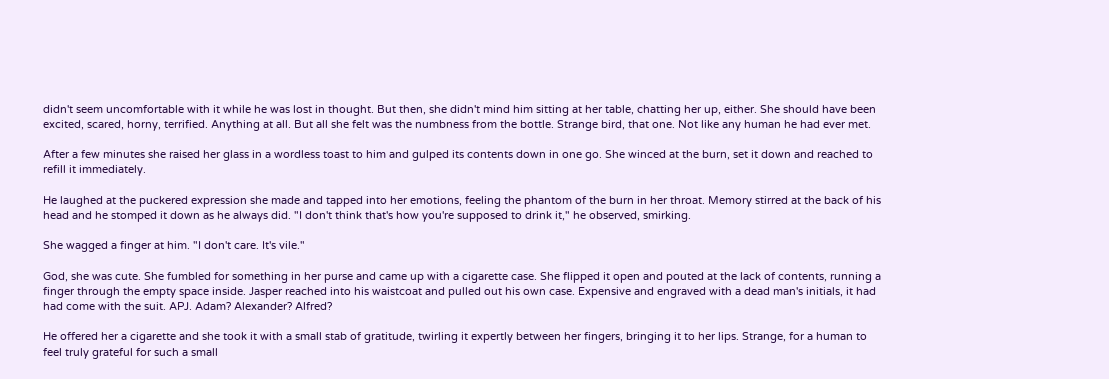didn't seem uncomfortable with it while he was lost in thought. But then, she didn't mind him sitting at her table, chatting her up, either. She should have been excited, scared, horny, terrified. Anything at all. But all she felt was the numbness from the bottle. Strange bird, that one. Not like any human he had ever met.

After a few minutes she raised her glass in a wordless toast to him and gulped its contents down in one go. She winced at the burn, set it down and reached to refill it immediately.

He laughed at the puckered expression she made and tapped into her emotions, feeling the phantom of the burn in her throat. Memory stirred at the back of his head and he stomped it down as he always did. "I don't think that's how you're supposed to drink it," he observed, smirking.

She wagged a finger at him. "I don't care. It's vile."

God, she was cute. She fumbled for something in her purse and came up with a cigarette case. She flipped it open and pouted at the lack of contents, running a finger through the empty space inside. Jasper reached into his waistcoat and pulled out his own case. Expensive and engraved with a dead man's initials, it had had come with the suit. APJ. Adam? Alexander? Alfred?

He offered her a cigarette and she took it with a small stab of gratitude, twirling it expertly between her fingers, bringing it to her lips. Strange, for a human to feel truly grateful for such a small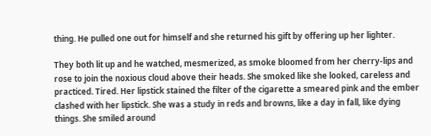thing. He pulled one out for himself and she returned his gift by offering up her lighter.

They both lit up and he watched, mesmerized, as smoke bloomed from her cherry-lips and rose to join the noxious cloud above their heads. She smoked like she looked, careless and practiced. Tired. Her lipstick stained the filter of the cigarette a smeared pink and the ember clashed with her lipstick. She was a study in reds and browns, like a day in fall, like dying things. She smiled around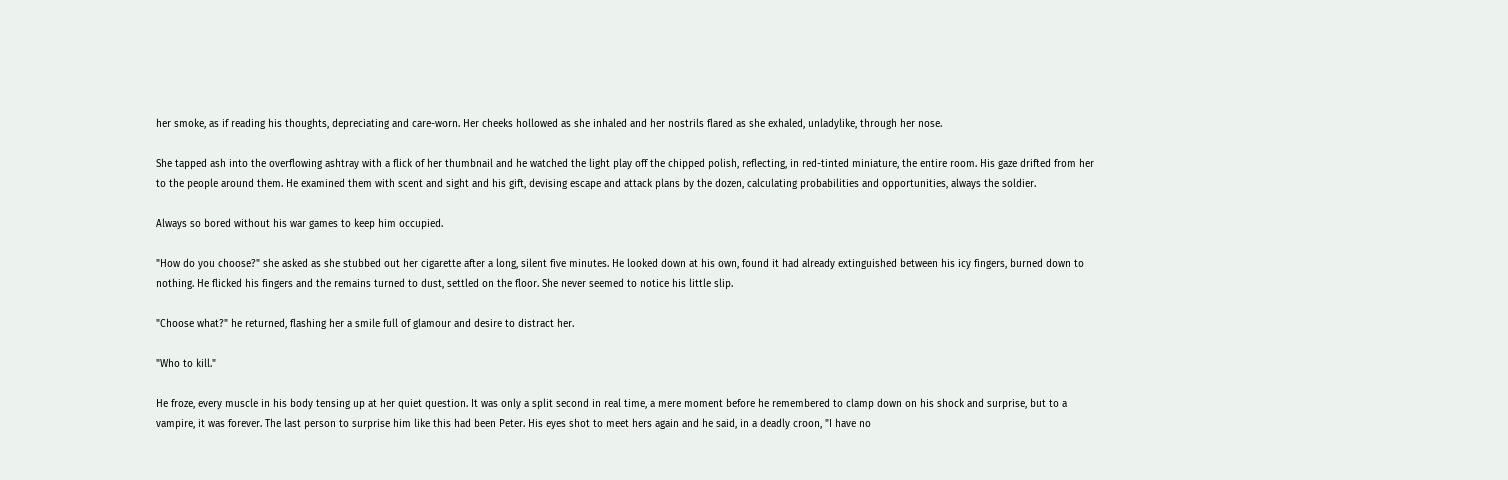her smoke, as if reading his thoughts, depreciating and care-worn. Her cheeks hollowed as she inhaled and her nostrils flared as she exhaled, unladylike, through her nose.

She tapped ash into the overflowing ashtray with a flick of her thumbnail and he watched the light play off the chipped polish, reflecting, in red-tinted miniature, the entire room. His gaze drifted from her to the people around them. He examined them with scent and sight and his gift, devising escape and attack plans by the dozen, calculating probabilities and opportunities, always the soldier.

Always so bored without his war games to keep him occupied.

"How do you choose?" she asked as she stubbed out her cigarette after a long, silent five minutes. He looked down at his own, found it had already extinguished between his icy fingers, burned down to nothing. He flicked his fingers and the remains turned to dust, settled on the floor. She never seemed to notice his little slip.

"Choose what?" he returned, flashing her a smile full of glamour and desire to distract her.

"Who to kill."

He froze, every muscle in his body tensing up at her quiet question. It was only a split second in real time, a mere moment before he remembered to clamp down on his shock and surprise, but to a vampire, it was forever. The last person to surprise him like this had been Peter. His eyes shot to meet hers again and he said, in a deadly croon, "I have no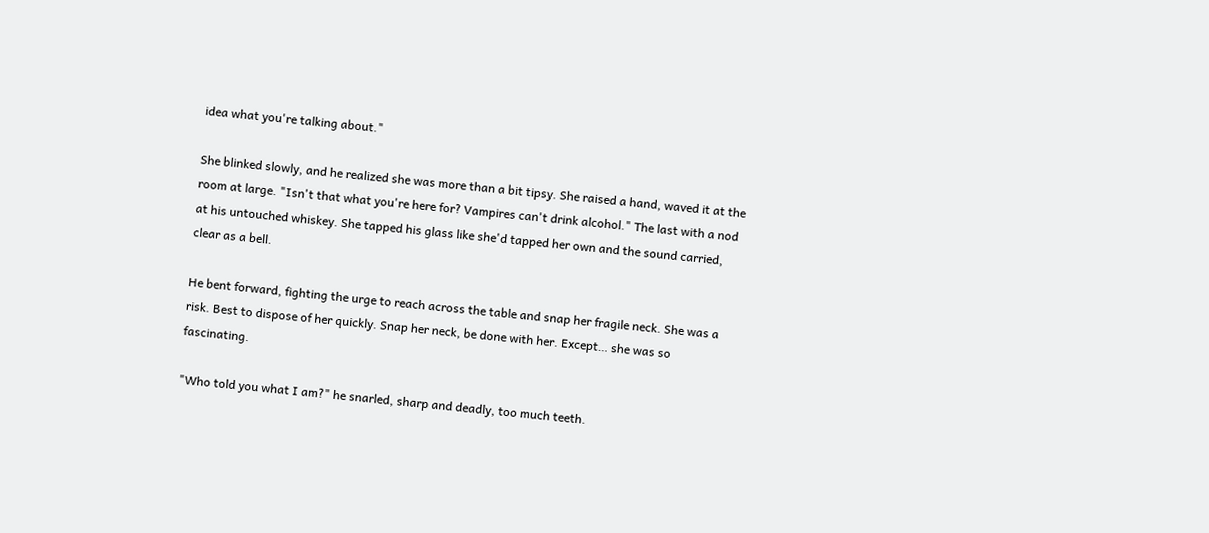idea what you're talking about."

She blinked slowly, and he realized she was more than a bit tipsy. She raised a hand, waved it at the room at large. "Isn't that what you're here for? Vampires can't drink alcohol." The last with a nod at his untouched whiskey. She tapped his glass like she'd tapped her own and the sound carried, clear as a bell.

He bent forward, fighting the urge to reach across the table and snap her fragile neck. She was a risk. Best to dispose of her quickly. Snap her neck, be done with her. Except… she was so fascinating.

"Who told you what I am?" he snarled, sharp and deadly, too much teeth.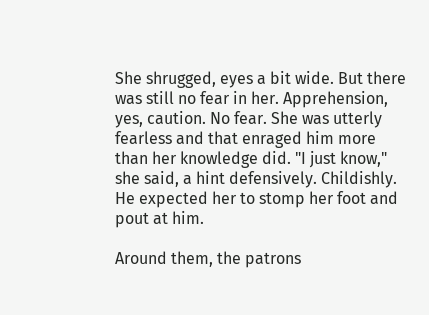She shrugged, eyes a bit wide. But there was still no fear in her. Apprehension, yes, caution. No fear. She was utterly fearless and that enraged him more than her knowledge did. "I just know," she said, a hint defensively. Childishly. He expected her to stomp her foot and pout at him.

Around them, the patrons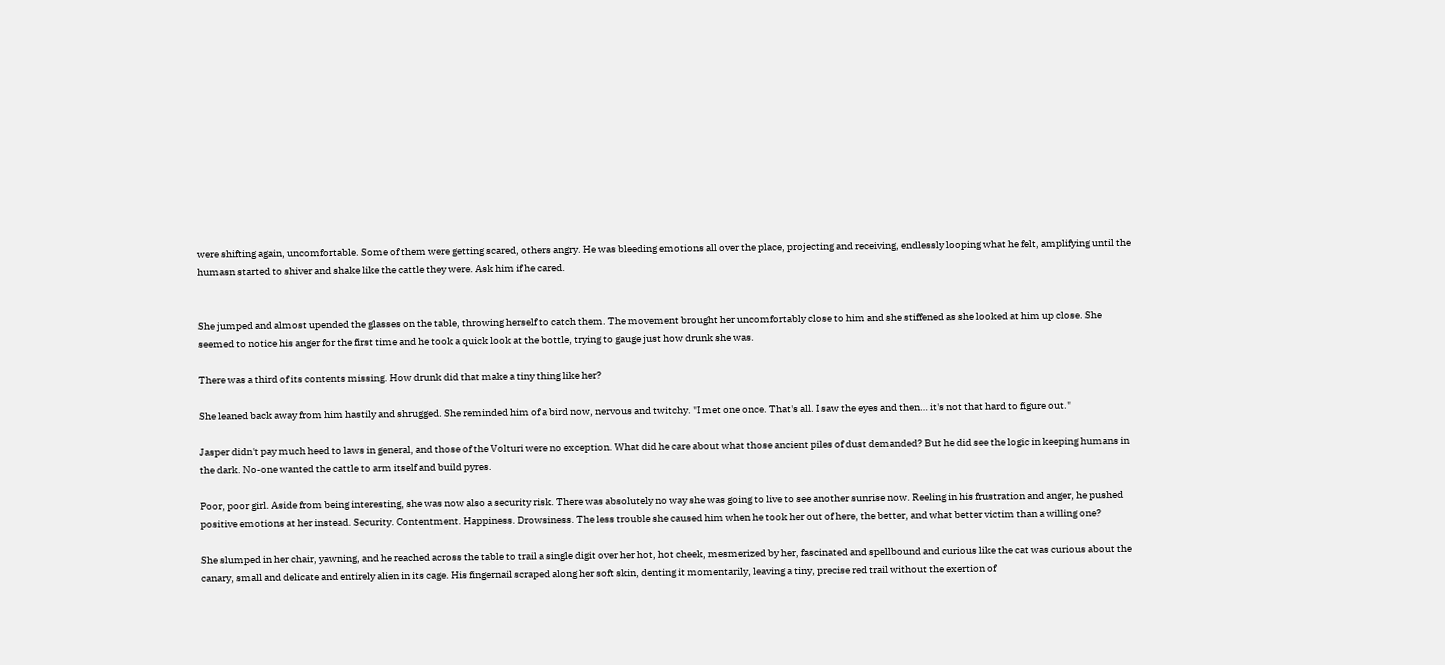were shifting again, uncomfortable. Some of them were getting scared, others angry. He was bleeding emotions all over the place, projecting and receiving, endlessly looping what he felt, amplifying until the humasn started to shiver and shake like the cattle they were. Ask him if he cared.


She jumped and almost upended the glasses on the table, throwing herself to catch them. The movement brought her uncomfortably close to him and she stiffened as she looked at him up close. She seemed to notice his anger for the first time and he took a quick look at the bottle, trying to gauge just how drunk she was.

There was a third of its contents missing. How drunk did that make a tiny thing like her?

She leaned back away from him hastily and shrugged. She reminded him of a bird now, nervous and twitchy. "I met one once. That's all. I saw the eyes and then… it's not that hard to figure out."

Jasper didn't pay much heed to laws in general, and those of the Volturi were no exception. What did he care about what those ancient piles of dust demanded? But he did see the logic in keeping humans in the dark. No-one wanted the cattle to arm itself and build pyres.

Poor, poor girl. Aside from being interesting, she was now also a security risk. There was absolutely no way she was going to live to see another sunrise now. Reeling in his frustration and anger, he pushed positive emotions at her instead. Security. Contentment. Happiness. Drowsiness. The less trouble she caused him when he took her out of here, the better, and what better victim than a willing one?

She slumped in her chair, yawning, and he reached across the table to trail a single digit over her hot, hot cheek, mesmerized by her, fascinated and spellbound and curious like the cat was curious about the canary, small and delicate and entirely alien in its cage. His fingernail scraped along her soft skin, denting it momentarily, leaving a tiny, precise red trail without the exertion of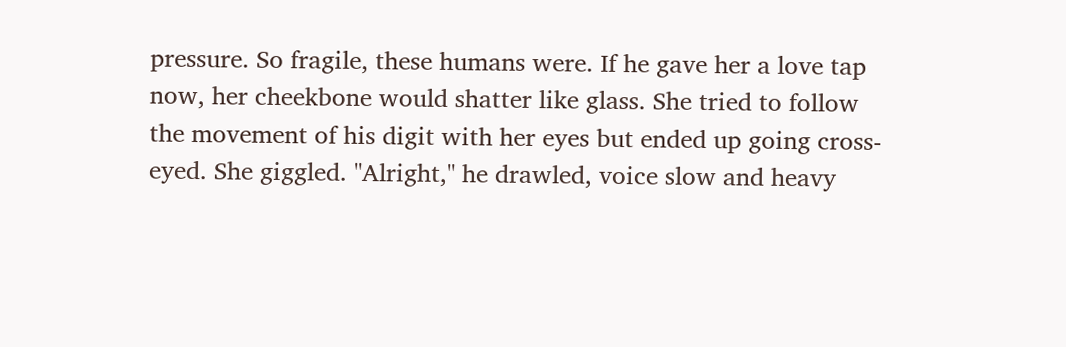pressure. So fragile, these humans were. If he gave her a love tap now, her cheekbone would shatter like glass. She tried to follow the movement of his digit with her eyes but ended up going cross-eyed. She giggled. "Alright," he drawled, voice slow and heavy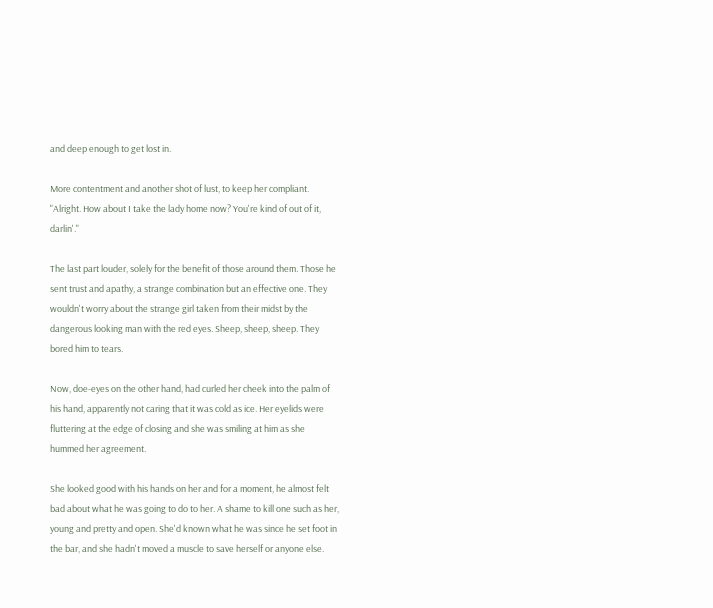and deep enough to get lost in.

More contentment and another shot of lust, to keep her compliant. "Alright. How about I take the lady home now? You're kind of out of it, darlin'."

The last part louder, solely for the benefit of those around them. Those he sent trust and apathy, a strange combination but an effective one. They wouldn't worry about the strange girl taken from their midst by the dangerous looking man with the red eyes. Sheep, sheep, sheep. They bored him to tears.

Now, doe-eyes on the other hand, had curled her cheek into the palm of his hand, apparently not caring that it was cold as ice. Her eyelids were fluttering at the edge of closing and she was smiling at him as she hummed her agreement.

She looked good with his hands on her and for a moment, he almost felt bad about what he was going to do to her. A shame to kill one such as her, young and pretty and open. She'd known what he was since he set foot in the bar, and she hadn't moved a muscle to save herself or anyone else.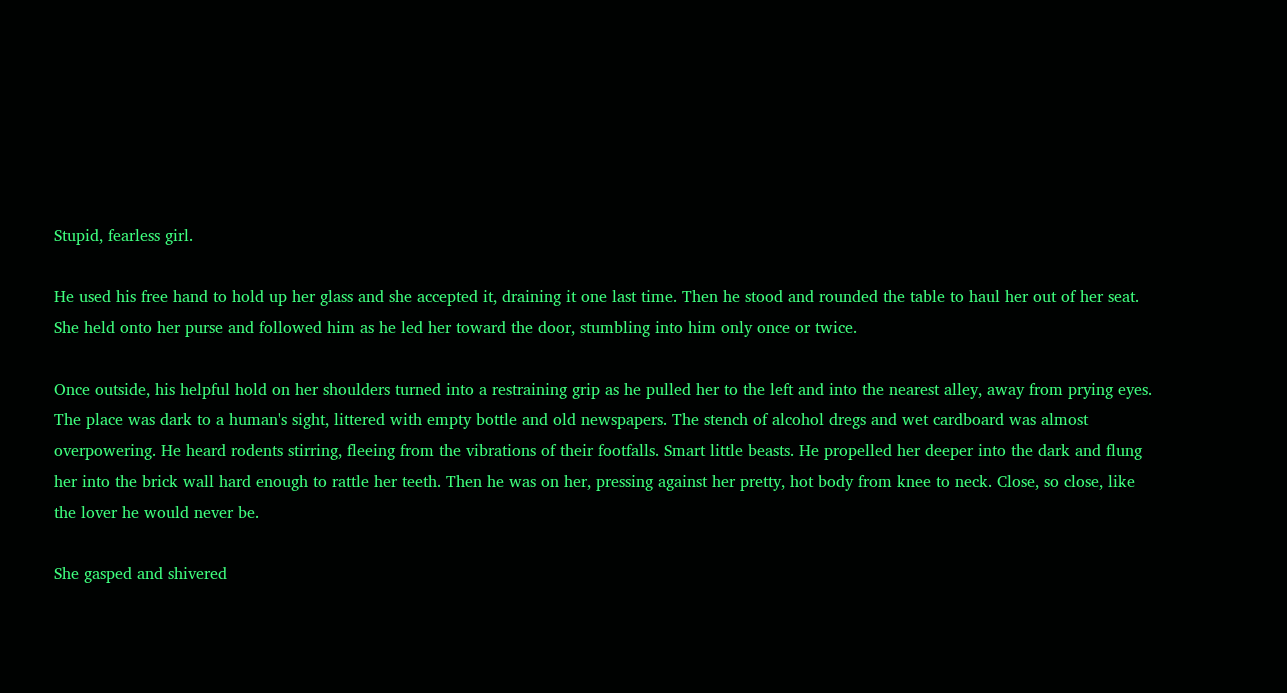Stupid, fearless girl.

He used his free hand to hold up her glass and she accepted it, draining it one last time. Then he stood and rounded the table to haul her out of her seat. She held onto her purse and followed him as he led her toward the door, stumbling into him only once or twice.

Once outside, his helpful hold on her shoulders turned into a restraining grip as he pulled her to the left and into the nearest alley, away from prying eyes. The place was dark to a human's sight, littered with empty bottle and old newspapers. The stench of alcohol dregs and wet cardboard was almost overpowering. He heard rodents stirring, fleeing from the vibrations of their footfalls. Smart little beasts. He propelled her deeper into the dark and flung her into the brick wall hard enough to rattle her teeth. Then he was on her, pressing against her pretty, hot body from knee to neck. Close, so close, like the lover he would never be.

She gasped and shivered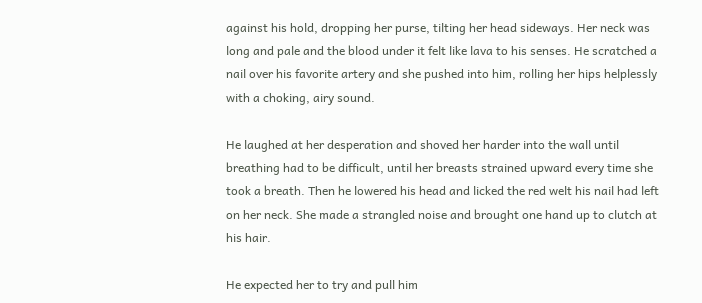against his hold, dropping her purse, tilting her head sideways. Her neck was long and pale and the blood under it felt like lava to his senses. He scratched a nail over his favorite artery and she pushed into him, rolling her hips helplessly with a choking, airy sound.

He laughed at her desperation and shoved her harder into the wall until breathing had to be difficult, until her breasts strained upward every time she took a breath. Then he lowered his head and licked the red welt his nail had left on her neck. She made a strangled noise and brought one hand up to clutch at his hair.

He expected her to try and pull him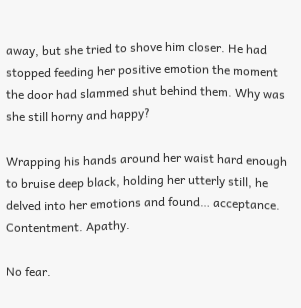away, but she tried to shove him closer. He had stopped feeding her positive emotion the moment the door had slammed shut behind them. Why was she still horny and happy?

Wrapping his hands around her waist hard enough to bruise deep black, holding her utterly still, he delved into her emotions and found… acceptance. Contentment. Apathy.

No fear.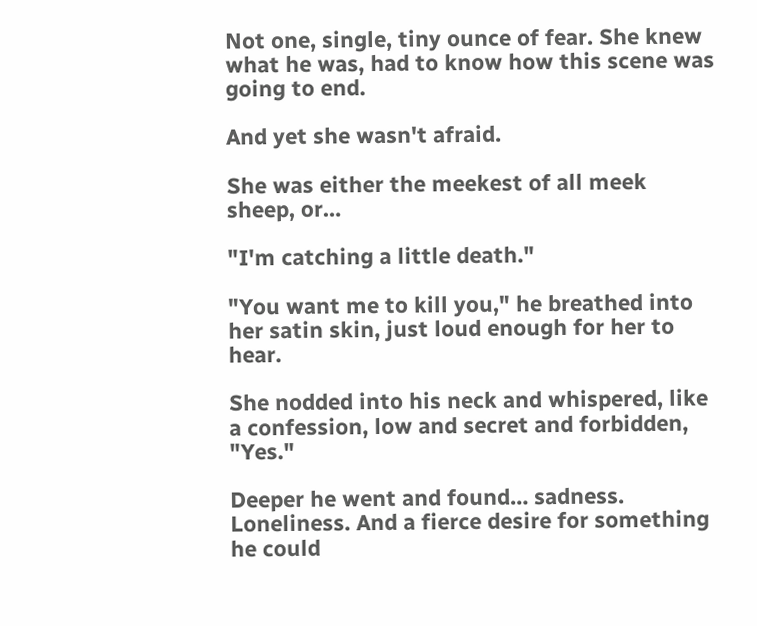Not one, single, tiny ounce of fear. She knew what he was, had to know how this scene was going to end.

And yet she wasn't afraid.

She was either the meekest of all meek sheep, or…

"I'm catching a little death."

"You want me to kill you," he breathed into her satin skin, just loud enough for her to hear.

She nodded into his neck and whispered, like a confession, low and secret and forbidden, "Yes."

Deeper he went and found… sadness. Loneliness. And a fierce desire for something he could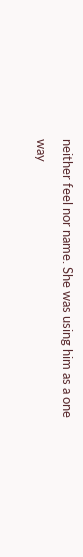neither feel nor name. She was using him as a one way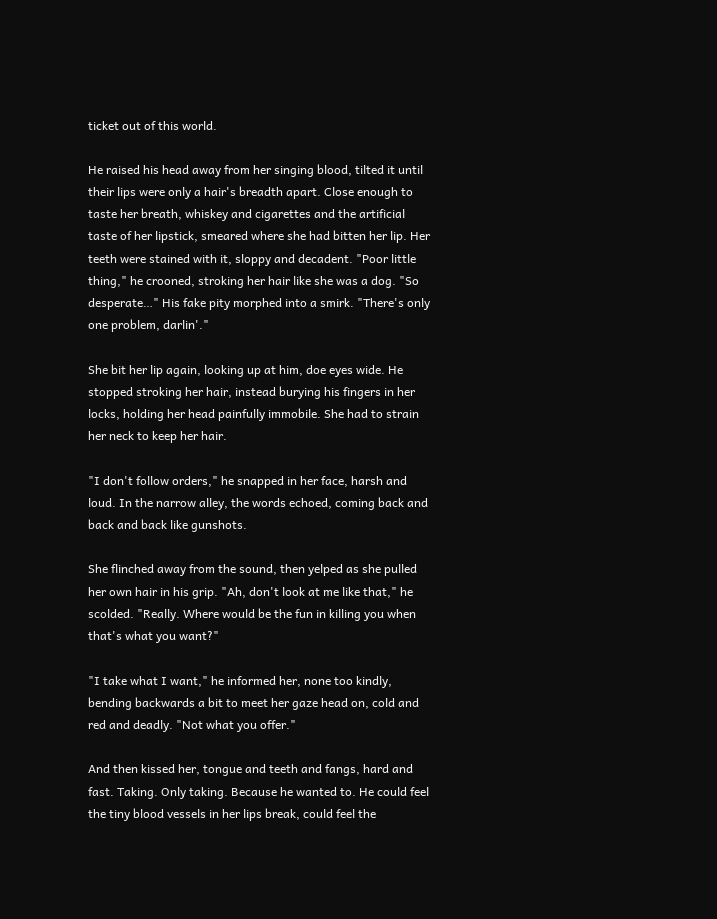ticket out of this world.

He raised his head away from her singing blood, tilted it until their lips were only a hair's breadth apart. Close enough to taste her breath, whiskey and cigarettes and the artificial taste of her lipstick, smeared where she had bitten her lip. Her teeth were stained with it, sloppy and decadent. "Poor little thing," he crooned, stroking her hair like she was a dog. "So desperate…" His fake pity morphed into a smirk. "There's only one problem, darlin'."

She bit her lip again, looking up at him, doe eyes wide. He stopped stroking her hair, instead burying his fingers in her locks, holding her head painfully immobile. She had to strain her neck to keep her hair.

"I don't follow orders," he snapped in her face, harsh and loud. In the narrow alley, the words echoed, coming back and back and back like gunshots.

She flinched away from the sound, then yelped as she pulled her own hair in his grip. "Ah, don't look at me like that," he scolded. "Really. Where would be the fun in killing you when that's what you want?"

"I take what I want," he informed her, none too kindly, bending backwards a bit to meet her gaze head on, cold and red and deadly. "Not what you offer."

And then kissed her, tongue and teeth and fangs, hard and fast. Taking. Only taking. Because he wanted to. He could feel the tiny blood vessels in her lips break, could feel the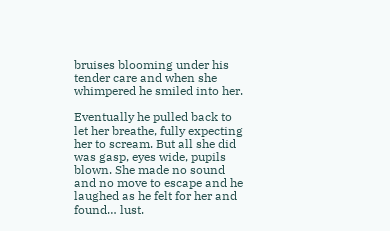bruises blooming under his tender care and when she whimpered he smiled into her.

Eventually he pulled back to let her breathe, fully expecting her to scream. But all she did was gasp, eyes wide, pupils blown. She made no sound and no move to escape and he laughed as he felt for her and found… lust.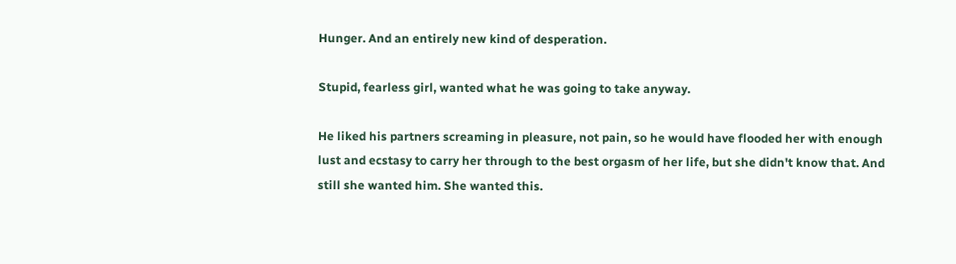Hunger. And an entirely new kind of desperation.

Stupid, fearless girl, wanted what he was going to take anyway.

He liked his partners screaming in pleasure, not pain, so he would have flooded her with enough lust and ecstasy to carry her through to the best orgasm of her life, but she didn't know that. And still she wanted him. She wanted this.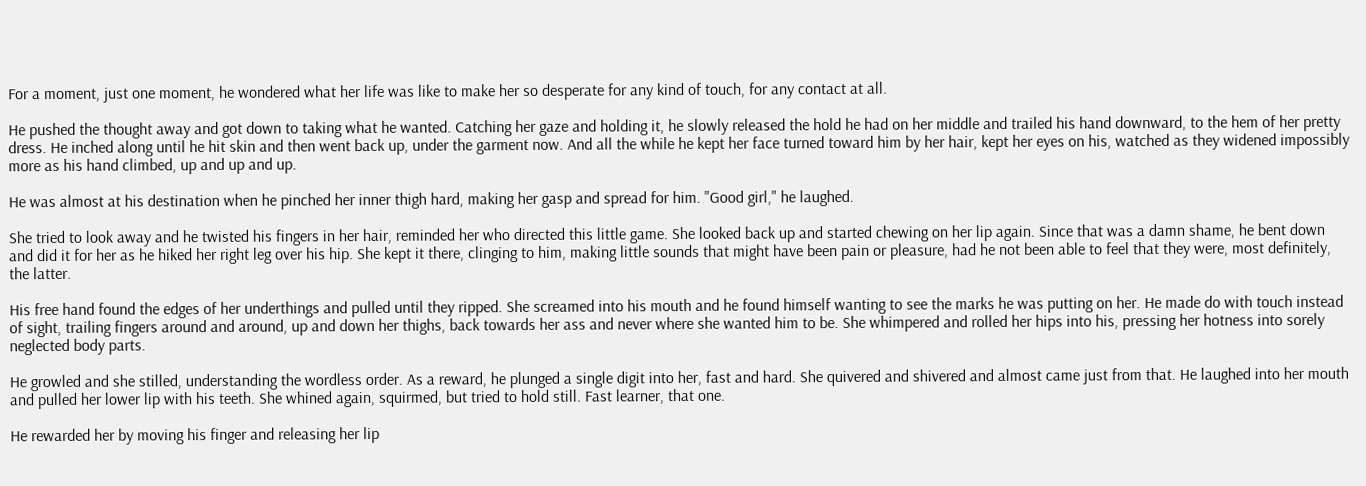For a moment, just one moment, he wondered what her life was like to make her so desperate for any kind of touch, for any contact at all.

He pushed the thought away and got down to taking what he wanted. Catching her gaze and holding it, he slowly released the hold he had on her middle and trailed his hand downward, to the hem of her pretty dress. He inched along until he hit skin and then went back up, under the garment now. And all the while he kept her face turned toward him by her hair, kept her eyes on his, watched as they widened impossibly more as his hand climbed, up and up and up.

He was almost at his destination when he pinched her inner thigh hard, making her gasp and spread for him. "Good girl," he laughed.

She tried to look away and he twisted his fingers in her hair, reminded her who directed this little game. She looked back up and started chewing on her lip again. Since that was a damn shame, he bent down and did it for her as he hiked her right leg over his hip. She kept it there, clinging to him, making little sounds that might have been pain or pleasure, had he not been able to feel that they were, most definitely, the latter.

His free hand found the edges of her underthings and pulled until they ripped. She screamed into his mouth and he found himself wanting to see the marks he was putting on her. He made do with touch instead of sight, trailing fingers around and around, up and down her thighs, back towards her ass and never where she wanted him to be. She whimpered and rolled her hips into his, pressing her hotness into sorely neglected body parts.

He growled and she stilled, understanding the wordless order. As a reward, he plunged a single digit into her, fast and hard. She quivered and shivered and almost came just from that. He laughed into her mouth and pulled her lower lip with his teeth. She whined again, squirmed, but tried to hold still. Fast learner, that one.

He rewarded her by moving his finger and releasing her lip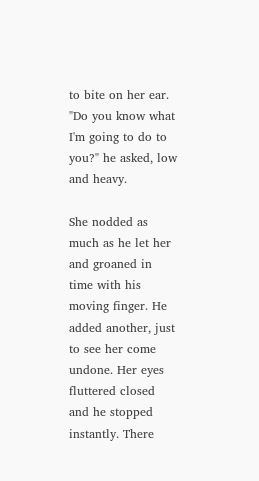to bite on her ear. "Do you know what I'm going to do to you?" he asked, low and heavy.

She nodded as much as he let her and groaned in time with his moving finger. He added another, just to see her come undone. Her eyes fluttered closed and he stopped instantly. There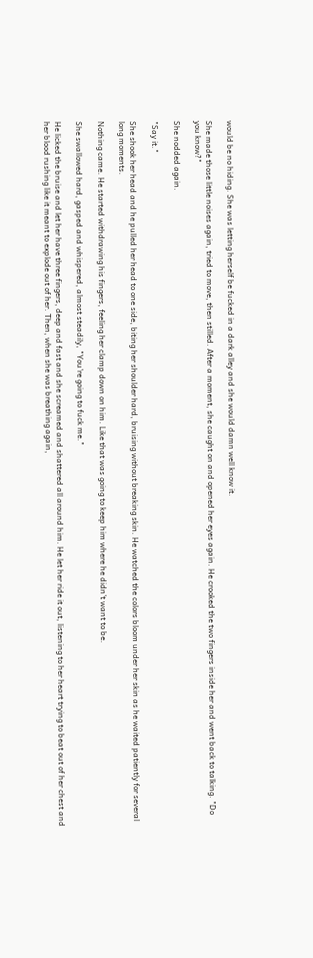would be no hiding. She was letting herself be fucked in a dark alley and she would damn well know it.

She made those little noises again, tried to move, then stilled. After a moment, she caught on and opened her eyes again. He crooked the two fingers inside her and went back to talking. "Do you know?"

She nodded again.

"Say it."

She shook her head and he pulled her head to one side, biting her shoulder hard, bruising without breaking skin. He watched the colors bloom under her skin as he waited patiently for several long moments.

Nothing came. He started withdrawing his fingers, feeling her clamp down on him. Like that was going to keep him where he didn't want to be.

She swallowed hard, gasped and whispered, almost steadily, "You're going to fuck me."

He licked the bruise and let her have three fingers, deep and fast and she screamed and shattered all around him. He let her ride it out, listening to her heart trying to beat out of her chest and her blood rushing like it meant to explode out of her. Then, when she was breathing again,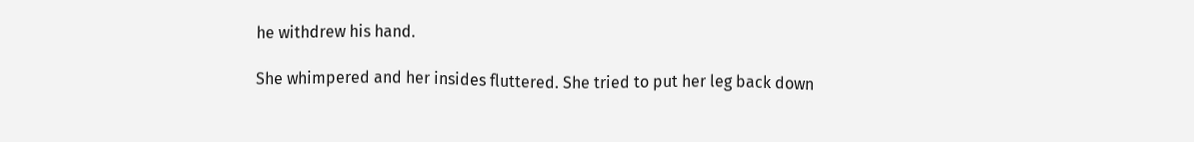he withdrew his hand.

She whimpered and her insides fluttered. She tried to put her leg back down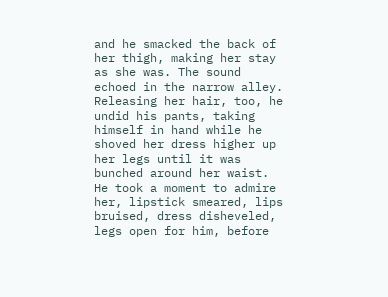and he smacked the back of her thigh, making her stay as she was. The sound echoed in the narrow alley. Releasing her hair, too, he undid his pants, taking himself in hand while he shoved her dress higher up her legs until it was bunched around her waist. He took a moment to admire her, lipstick smeared, lips bruised, dress disheveled, legs open for him, before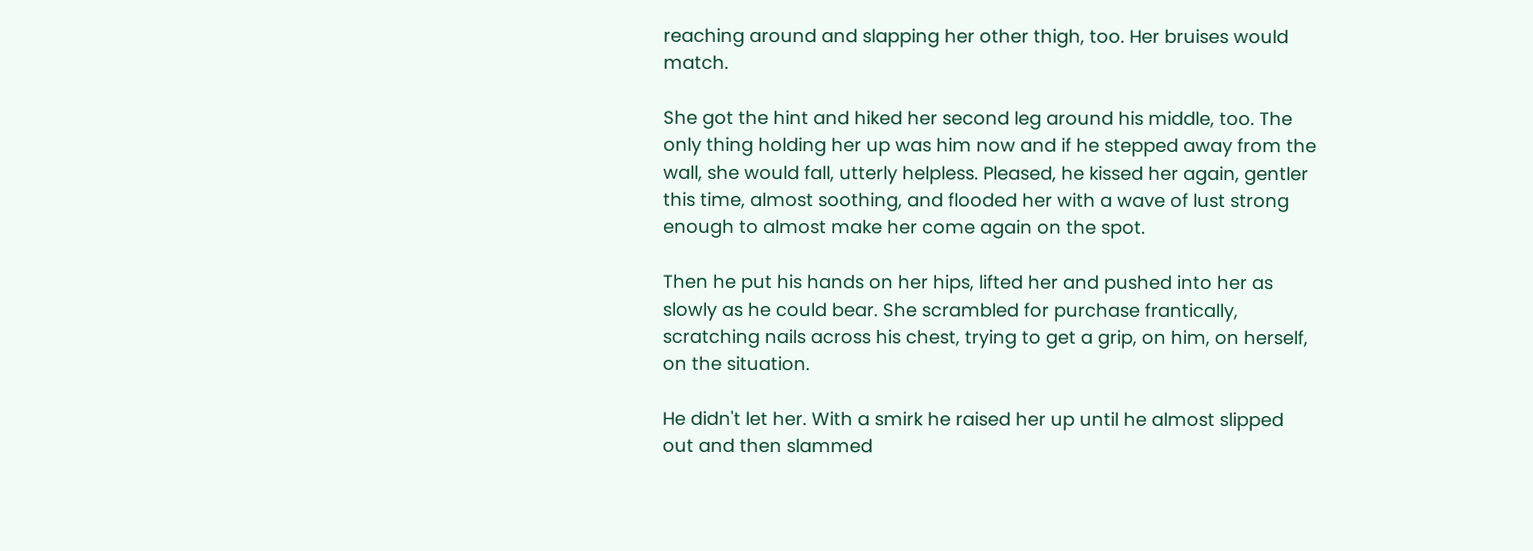reaching around and slapping her other thigh, too. Her bruises would match.

She got the hint and hiked her second leg around his middle, too. The only thing holding her up was him now and if he stepped away from the wall, she would fall, utterly helpless. Pleased, he kissed her again, gentler this time, almost soothing, and flooded her with a wave of lust strong enough to almost make her come again on the spot.

Then he put his hands on her hips, lifted her and pushed into her as slowly as he could bear. She scrambled for purchase frantically, scratching nails across his chest, trying to get a grip, on him, on herself, on the situation.

He didn't let her. With a smirk he raised her up until he almost slipped out and then slammed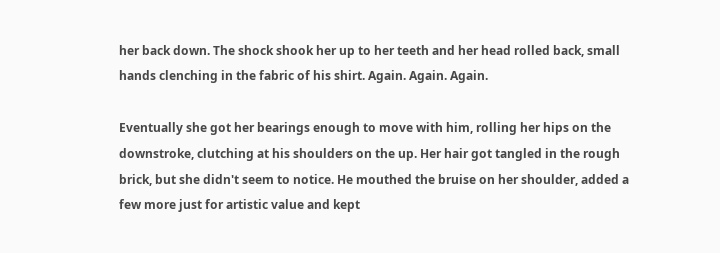her back down. The shock shook her up to her teeth and her head rolled back, small hands clenching in the fabric of his shirt. Again. Again. Again.

Eventually she got her bearings enough to move with him, rolling her hips on the downstroke, clutching at his shoulders on the up. Her hair got tangled in the rough brick, but she didn't seem to notice. He mouthed the bruise on her shoulder, added a few more just for artistic value and kept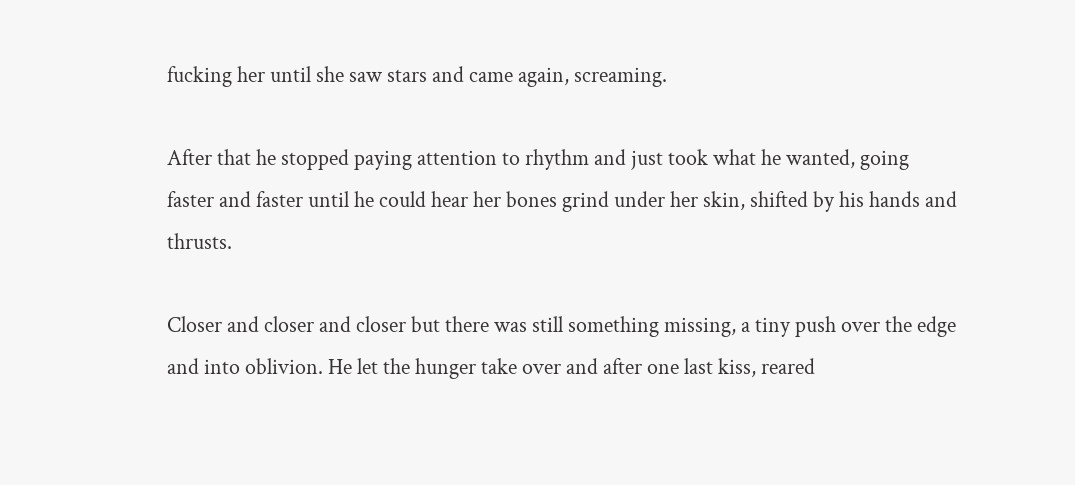fucking her until she saw stars and came again, screaming.

After that he stopped paying attention to rhythm and just took what he wanted, going faster and faster until he could hear her bones grind under her skin, shifted by his hands and thrusts.

Closer and closer and closer but there was still something missing, a tiny push over the edge and into oblivion. He let the hunger take over and after one last kiss, reared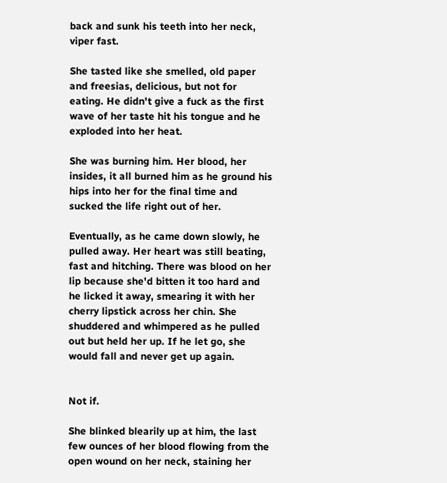back and sunk his teeth into her neck, viper fast.

She tasted like she smelled, old paper and freesias, delicious, but not for eating. He didn't give a fuck as the first wave of her taste hit his tongue and he exploded into her heat.

She was burning him. Her blood, her insides, it all burned him as he ground his hips into her for the final time and sucked the life right out of her.

Eventually, as he came down slowly, he pulled away. Her heart was still beating, fast and hitching. There was blood on her lip because she'd bitten it too hard and he licked it away, smearing it with her cherry lipstick across her chin. She shuddered and whimpered as he pulled out but held her up. If he let go, she would fall and never get up again.


Not if.

She blinked blearily up at him, the last few ounces of her blood flowing from the open wound on her neck, staining her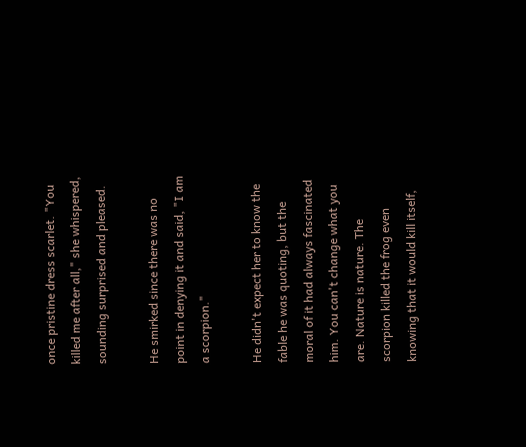once pristine dress scarlet. "You killed me after all," she whispered, sounding surprised and pleased.

He smirked since there was no point in denying it and said, "I am a scorpion."

He didn't expect her to know the fable he was quoting, but the moral of it had always fascinated him. You can't change what you are. Nature is nature. The scorpion killed the frog even knowing that it would kill itself,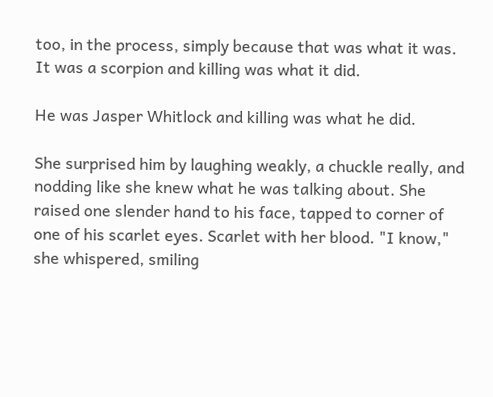too, in the process, simply because that was what it was. It was a scorpion and killing was what it did.

He was Jasper Whitlock and killing was what he did.

She surprised him by laughing weakly, a chuckle really, and nodding like she knew what he was talking about. She raised one slender hand to his face, tapped to corner of one of his scarlet eyes. Scarlet with her blood. "I know," she whispered, smiling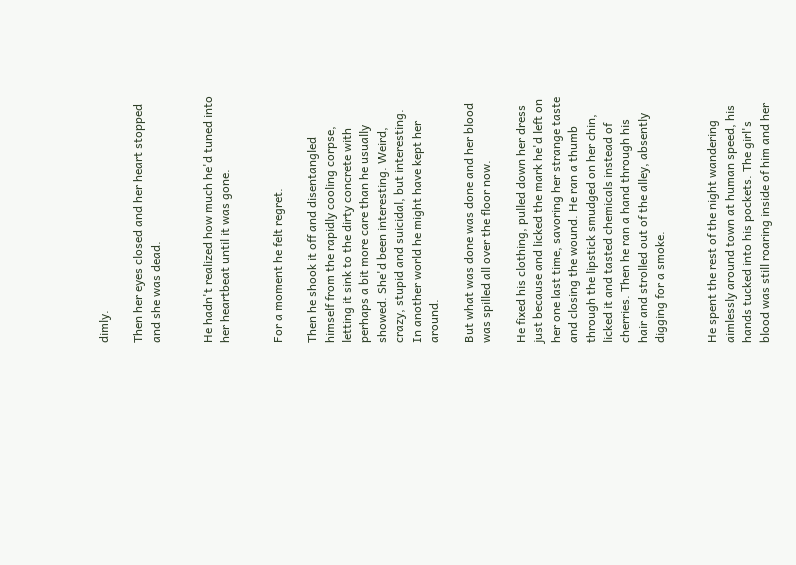dimly.

Then her eyes closed and her heart stopped and she was dead.


He hadn't realized how much he'd tuned into her heartbeat until it was gone.


For a moment he felt regret.

Then he shook it off and disentangled himself from the rapidly cooling corpse, letting it sink to the dirty concrete with perhaps a bit more care than he usually showed. She'd been interesting. Weird, crazy, stupid and suicidal, but interesting. In another world he might have kept her around.

But what was done was done and her blood was spilled all over the floor now.

He fixed his clothing, pulled down her dress just because and licked the mark he'd left on her one last time, savoring her strange taste and closing the wound. He ran a thumb through the lipstick smudged on her chin, licked it and tasted chemicals instead of cherries. Then he ran a hand through his hair and strolled out of the alley, absently digging for a smoke.


He spent the rest of the night wandering aimlessly around town at human speed, his hands tucked into his pockets. The girl's blood was still roaring inside of him and her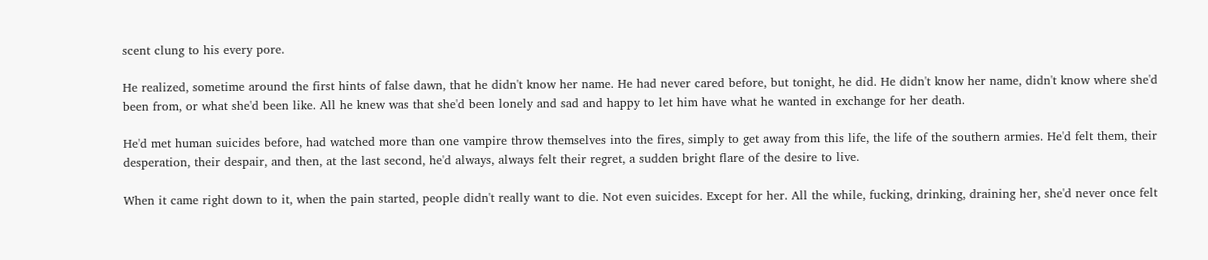scent clung to his every pore.

He realized, sometime around the first hints of false dawn, that he didn't know her name. He had never cared before, but tonight, he did. He didn't know her name, didn't know where she'd been from, or what she'd been like. All he knew was that she'd been lonely and sad and happy to let him have what he wanted in exchange for her death.

He'd met human suicides before, had watched more than one vampire throw themselves into the fires, simply to get away from this life, the life of the southern armies. He'd felt them, their desperation, their despair, and then, at the last second, he'd always, always felt their regret, a sudden bright flare of the desire to live.

When it came right down to it, when the pain started, people didn't really want to die. Not even suicides. Except for her. All the while, fucking, drinking, draining her, she'd never once felt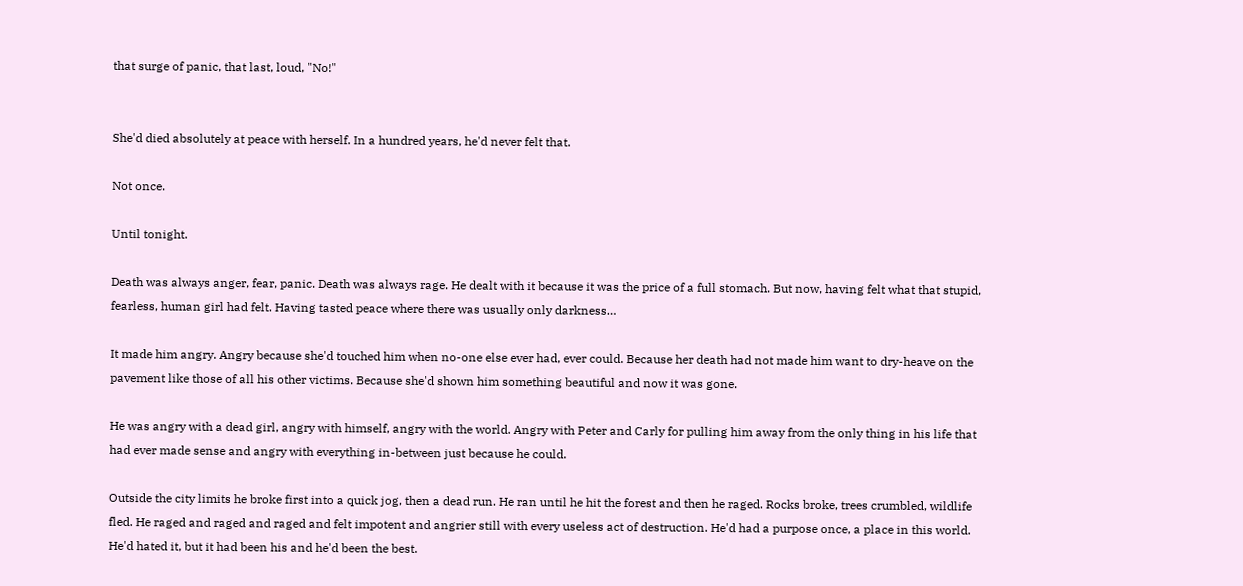that surge of panic, that last, loud, "No!"


She'd died absolutely at peace with herself. In a hundred years, he'd never felt that.

Not once.

Until tonight.

Death was always anger, fear, panic. Death was always rage. He dealt with it because it was the price of a full stomach. But now, having felt what that stupid, fearless, human girl had felt. Having tasted peace where there was usually only darkness…

It made him angry. Angry because she'd touched him when no-one else ever had, ever could. Because her death had not made him want to dry-heave on the pavement like those of all his other victims. Because she'd shown him something beautiful and now it was gone.

He was angry with a dead girl, angry with himself, angry with the world. Angry with Peter and Carly for pulling him away from the only thing in his life that had ever made sense and angry with everything in-between just because he could.

Outside the city limits he broke first into a quick jog, then a dead run. He ran until he hit the forest and then he raged. Rocks broke, trees crumbled, wildlife fled. He raged and raged and raged and felt impotent and angrier still with every useless act of destruction. He'd had a purpose once, a place in this world. He'd hated it, but it had been his and he'd been the best.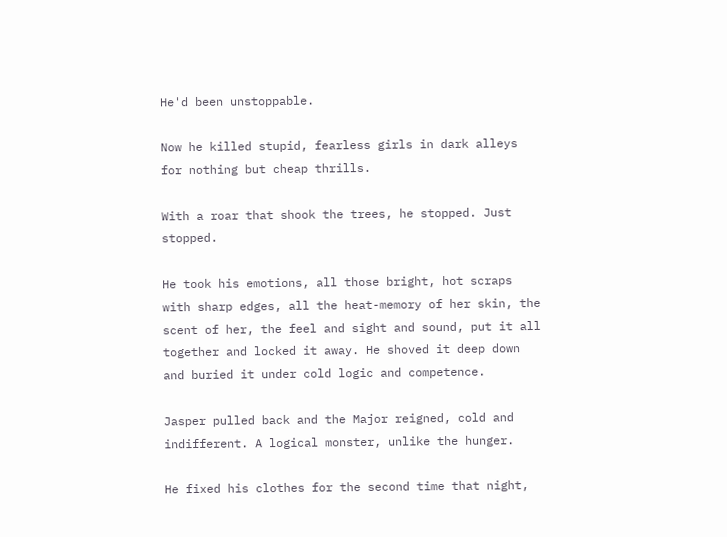He'd been unstoppable.

Now he killed stupid, fearless girls in dark alleys for nothing but cheap thrills.

With a roar that shook the trees, he stopped. Just stopped.

He took his emotions, all those bright, hot scraps with sharp edges, all the heat-memory of her skin, the scent of her, the feel and sight and sound, put it all together and locked it away. He shoved it deep down and buried it under cold logic and competence.

Jasper pulled back and the Major reigned, cold and indifferent. A logical monster, unlike the hunger.

He fixed his clothes for the second time that night,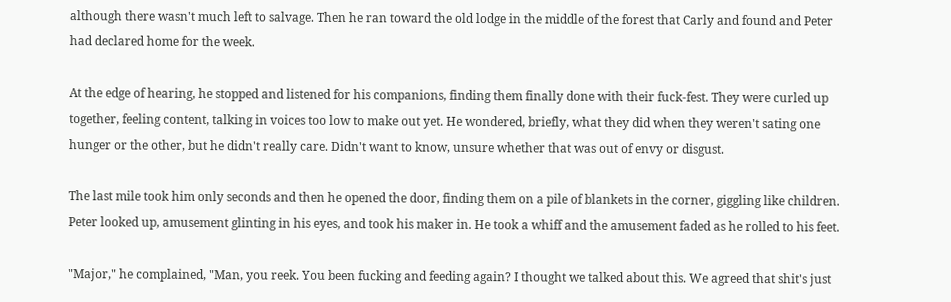although there wasn't much left to salvage. Then he ran toward the old lodge in the middle of the forest that Carly and found and Peter had declared home for the week.

At the edge of hearing, he stopped and listened for his companions, finding them finally done with their fuck-fest. They were curled up together, feeling content, talking in voices too low to make out yet. He wondered, briefly, what they did when they weren't sating one hunger or the other, but he didn't really care. Didn't want to know, unsure whether that was out of envy or disgust.

The last mile took him only seconds and then he opened the door, finding them on a pile of blankets in the corner, giggling like children. Peter looked up, amusement glinting in his eyes, and took his maker in. He took a whiff and the amusement faded as he rolled to his feet.

"Major," he complained, "Man, you reek. You been fucking and feeding again? I thought we talked about this. We agreed that shit's just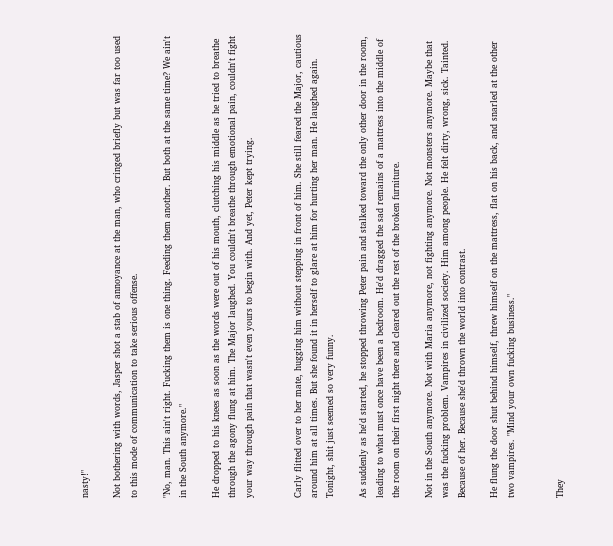nasty!"

Not bothering with words, Jasper shot a stab of annoyance at the man, who cringed briefly but was far too used to this mode of communication to take serious offense.

"No, man. This ain't right. Fucking them is one thing. Feeding them another. But both at the same time? We ain't in the South anymore."

He dropped to his knees as soon as the words were out of his mouth, clutching his middle as he tried to breathe through the agony flung at him. The Major laughed. You couldn't breathe through emotional pain, couldn't fight your way through pain that wasn't even yours to begin with. And yet, Peter kept trying.


Carly flitted over to her mate, hugging him without stepping in front of him. She still feared the Major, cautious around him at all times. But she found it in herself to glare at him for hurting her man. He laughed again. Tonight, shit just seemed so very funny.

As suddenly as he'd started, he stopped throwing Peter pain and stalked toward the only other door in the room, leading to what must once have been a bedroom. He'd dragged the sad remains of a mattress into the middle of the room on their first night there and cleared out the rest of the broken furniture.

Not in the South anymore. Not with Maria anymore, not fighting anymore. Not monsters anymore. Maybe that was the fucking problem. Vampires in civilized society. Him among people. He felt dirty, wrong, sick. Tainted. Because of her. Because she'd thrown the world into contrast.

He flung the door shut behind himself, threw himself on the mattress, flat on his back, and snarled at the other two vampires. "Mind your own fucking business."


They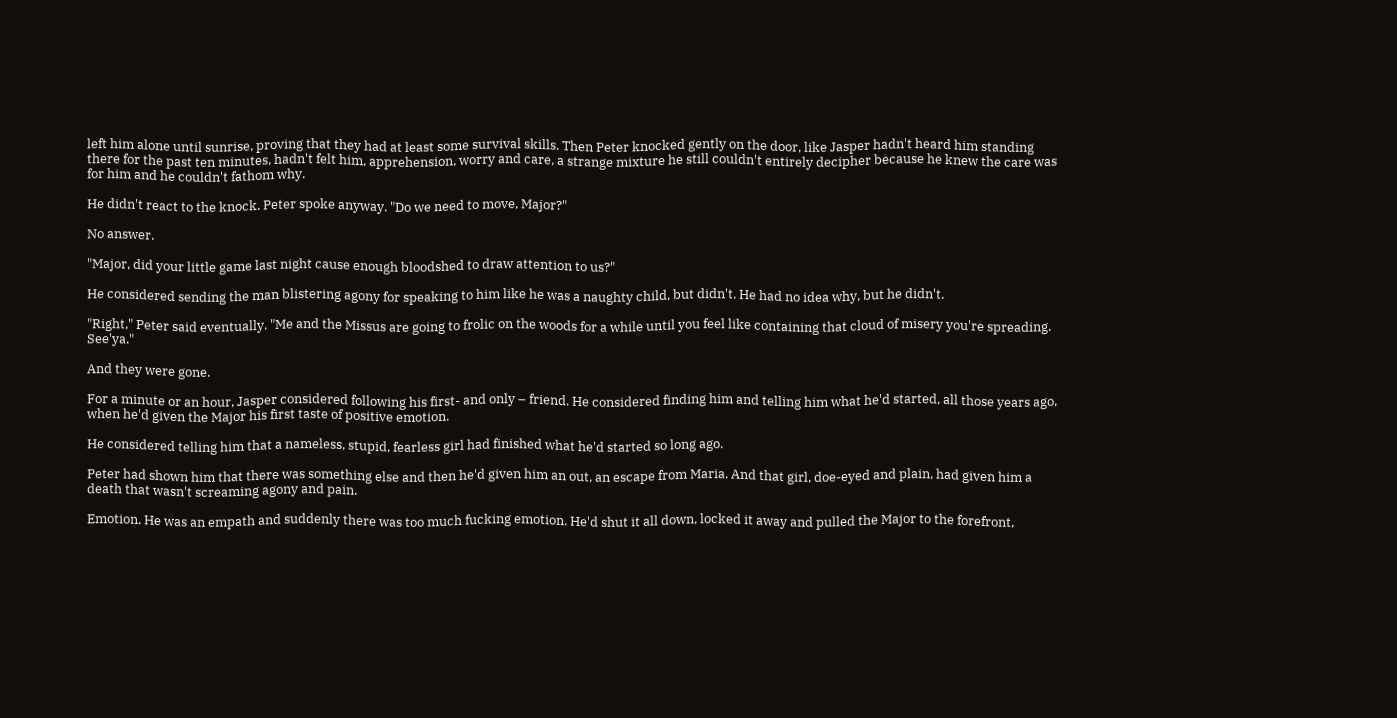left him alone until sunrise, proving that they had at least some survival skills. Then Peter knocked gently on the door, like Jasper hadn't heard him standing there for the past ten minutes, hadn't felt him, apprehension, worry and care, a strange mixture he still couldn't entirely decipher because he knew the care was for him and he couldn't fathom why.

He didn't react to the knock. Peter spoke anyway. "Do we need to move, Major?"

No answer.

"Major, did your little game last night cause enough bloodshed to draw attention to us?"

He considered sending the man blistering agony for speaking to him like he was a naughty child, but didn't. He had no idea why, but he didn't.

"Right," Peter said eventually. "Me and the Missus are going to frolic on the woods for a while until you feel like containing that cloud of misery you're spreading. See'ya."

And they were gone.

For a minute or an hour, Jasper considered following his first- and only – friend. He considered finding him and telling him what he'd started, all those years ago, when he'd given the Major his first taste of positive emotion.

He considered telling him that a nameless, stupid, fearless girl had finished what he'd started so long ago.

Peter had shown him that there was something else and then he'd given him an out, an escape from Maria. And that girl, doe-eyed and plain, had given him a death that wasn't screaming agony and pain.

Emotion. He was an empath and suddenly there was too much fucking emotion. He'd shut it all down, locked it away and pulled the Major to the forefront,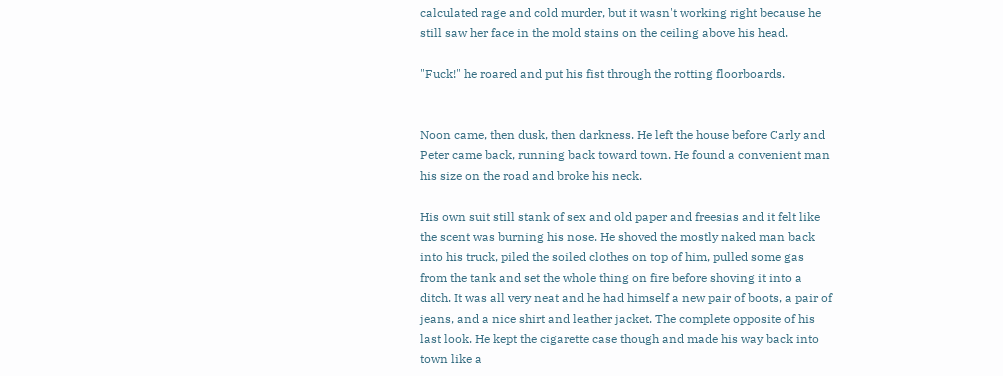calculated rage and cold murder, but it wasn't working right because he still saw her face in the mold stains on the ceiling above his head.

"Fuck!" he roared and put his fist through the rotting floorboards.


Noon came, then dusk, then darkness. He left the house before Carly and Peter came back, running back toward town. He found a convenient man his size on the road and broke his neck.

His own suit still stank of sex and old paper and freesias and it felt like the scent was burning his nose. He shoved the mostly naked man back into his truck, piled the soiled clothes on top of him, pulled some gas from the tank and set the whole thing on fire before shoving it into a ditch. It was all very neat and he had himself a new pair of boots, a pair of jeans, and a nice shirt and leather jacket. The complete opposite of his last look. He kept the cigarette case though and made his way back into town like a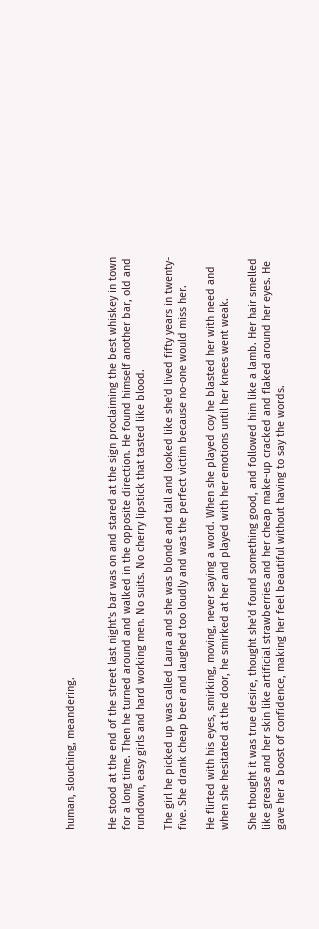human, slouching, meandering.


He stood at the end of the street last night's bar was on and stared at the sign proclaiming the best whiskey in town for a long time. Then he turned around and walked in the opposite direction. He found himself another bar, old and rundown, easy girls and hard working men. No suits. No cherry lipstick that tasted like blood.

The girl he picked up was called Laura and she was blonde and tall and looked like she'd lived fifty years in twenty-five. She drank cheap beer and laughed too loudly and was the perfect victim because no-one would miss her.

He flirted with his eyes, smirking, moving, never saying a word. When she played coy he blasted her with need and when she hesitated at the door, he smirked at her and played with her emotions until her knees went weak.

She thought it was true desire, thought she'd found something good, and followed him like a lamb. Her hair smelled like grease and her skin like artificial strawberries and her cheap make-up cracked and flaked around her eyes. He gave her a boost of confidence, making her feel beautiful without having to say the words.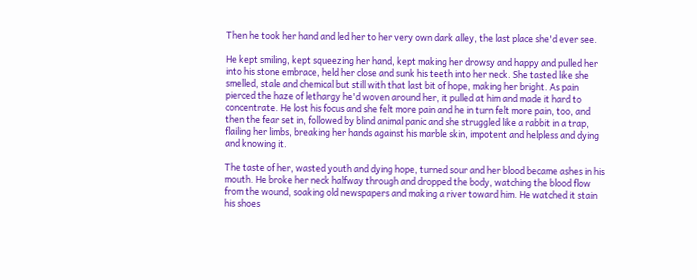Then he took her hand and led her to her very own dark alley, the last place she'd ever see.

He kept smiling, kept squeezing her hand, kept making her drowsy and happy and pulled her into his stone embrace, held her close and sunk his teeth into her neck. She tasted like she smelled, stale and chemical but still with that last bit of hope, making her bright. As pain pierced the haze of lethargy he'd woven around her, it pulled at him and made it hard to concentrate. He lost his focus and she felt more pain and he in turn felt more pain, too, and then the fear set in, followed by blind animal panic and she struggled like a rabbit in a trap, flailing her limbs, breaking her hands against his marble skin, impotent and helpless and dying and knowing it.

The taste of her, wasted youth and dying hope, turned sour and her blood became ashes in his mouth. He broke her neck halfway through and dropped the body, watching the blood flow from the wound, soaking old newspapers and making a river toward him. He watched it stain his shoes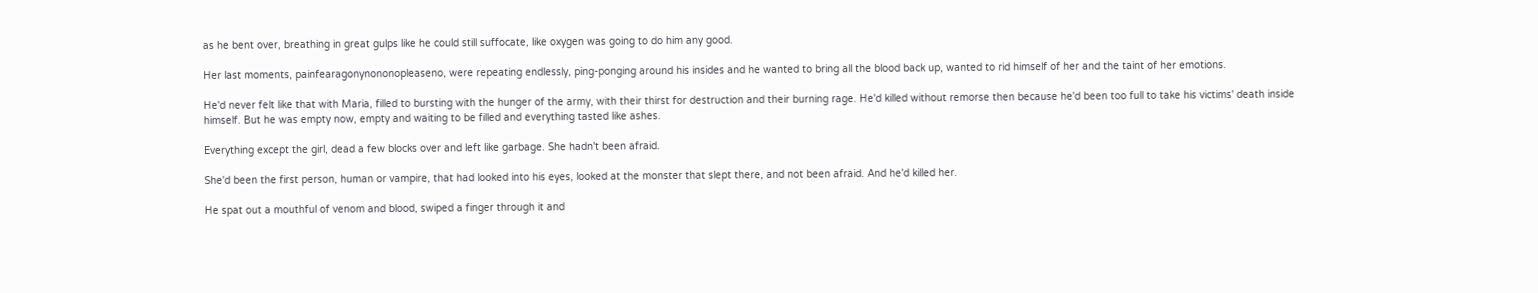as he bent over, breathing in great gulps like he could still suffocate, like oxygen was going to do him any good.

Her last moments, painfearagonynononopleaseno, were repeating endlessly, ping-ponging around his insides and he wanted to bring all the blood back up, wanted to rid himself of her and the taint of her emotions.

He'd never felt like that with Maria, filled to bursting with the hunger of the army, with their thirst for destruction and their burning rage. He'd killed without remorse then because he'd been too full to take his victims' death inside himself. But he was empty now, empty and waiting to be filled and everything tasted like ashes.

Everything except the girl, dead a few blocks over and left like garbage. She hadn't been afraid.

She'd been the first person, human or vampire, that had looked into his eyes, looked at the monster that slept there, and not been afraid. And he'd killed her.

He spat out a mouthful of venom and blood, swiped a finger through it and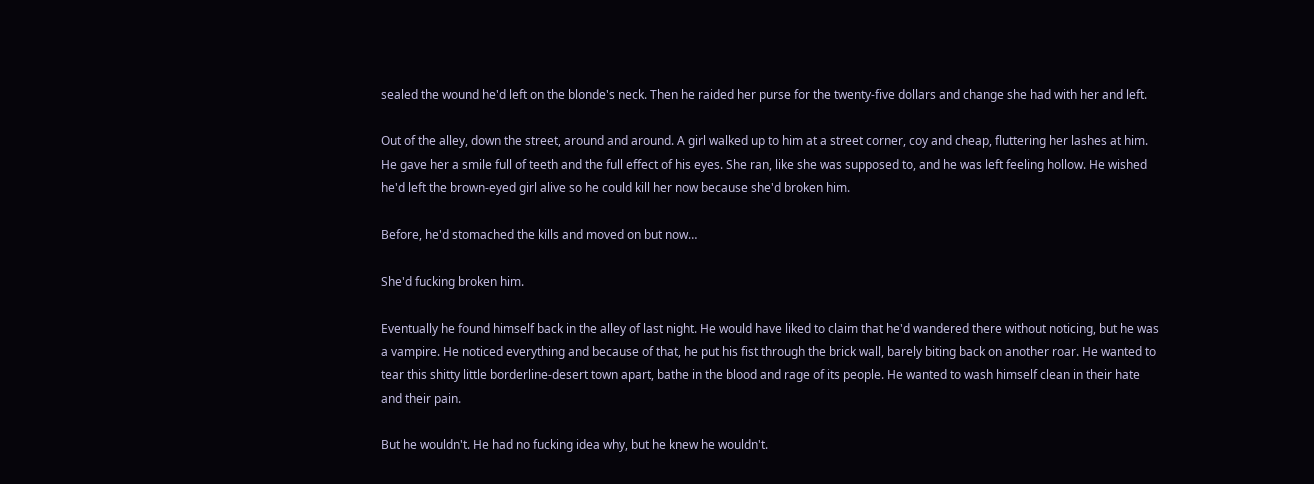sealed the wound he'd left on the blonde's neck. Then he raided her purse for the twenty-five dollars and change she had with her and left.

Out of the alley, down the street, around and around. A girl walked up to him at a street corner, coy and cheap, fluttering her lashes at him. He gave her a smile full of teeth and the full effect of his eyes. She ran, like she was supposed to, and he was left feeling hollow. He wished he'd left the brown-eyed girl alive so he could kill her now because she'd broken him.

Before, he'd stomached the kills and moved on but now…

She'd fucking broken him.

Eventually he found himself back in the alley of last night. He would have liked to claim that he'd wandered there without noticing, but he was a vampire. He noticed everything and because of that, he put his fist through the brick wall, barely biting back on another roar. He wanted to tear this shitty little borderline-desert town apart, bathe in the blood and rage of its people. He wanted to wash himself clean in their hate and their pain.

But he wouldn't. He had no fucking idea why, but he knew he wouldn't.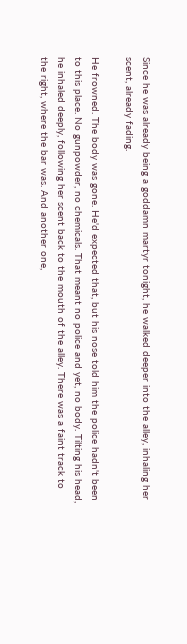Since he was already being a goddamn martyr tonight, he walked deeper into the alley, inhaling her scent, already fading.

He frowned. The body was gone. He'd expected that, but his nose told him the police hadn't been to this place. No gunpowder, no chemicals. That meant no police and yet, no body. Tilting his head, he inhaled deeply, following her scent back to the mouth of the alley. There was a faint track to the right, where the bar was. And another one,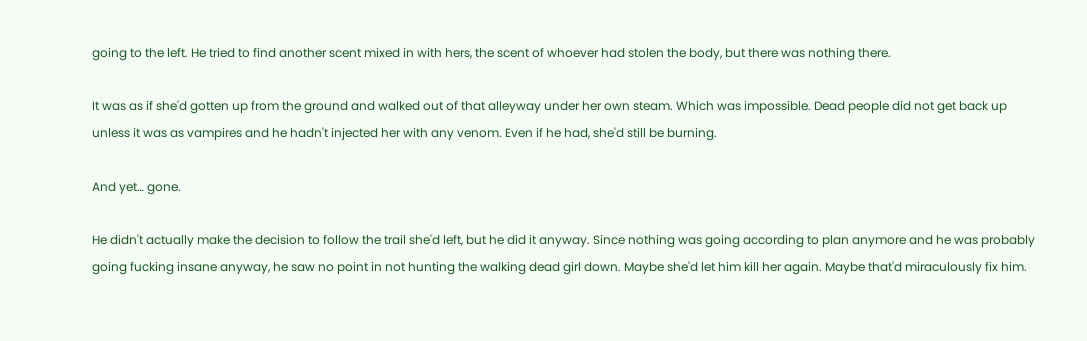going to the left. He tried to find another scent mixed in with hers, the scent of whoever had stolen the body, but there was nothing there.

It was as if she'd gotten up from the ground and walked out of that alleyway under her own steam. Which was impossible. Dead people did not get back up unless it was as vampires and he hadn't injected her with any venom. Even if he had, she'd still be burning.

And yet… gone.

He didn't actually make the decision to follow the trail she'd left, but he did it anyway. Since nothing was going according to plan anymore and he was probably going fucking insane anyway, he saw no point in not hunting the walking dead girl down. Maybe she'd let him kill her again. Maybe that'd miraculously fix him.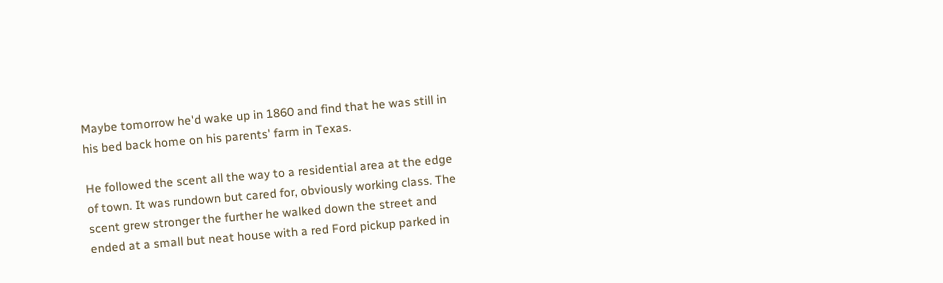Maybe tomorrow he'd wake up in 1860 and find that he was still in his bed back home on his parents' farm in Texas.

He followed the scent all the way to a residential area at the edge of town. It was rundown but cared for, obviously working class. The scent grew stronger the further he walked down the street and ended at a small but neat house with a red Ford pickup parked in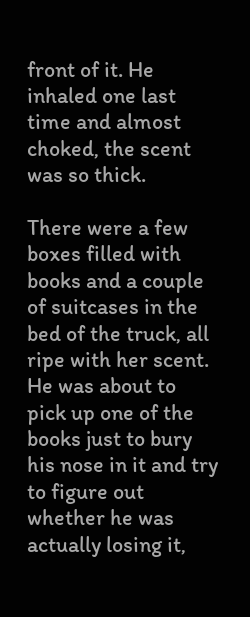front of it. He inhaled one last time and almost choked, the scent was so thick.

There were a few boxes filled with books and a couple of suitcases in the bed of the truck, all ripe with her scent. He was about to pick up one of the books just to bury his nose in it and try to figure out whether he was actually losing it,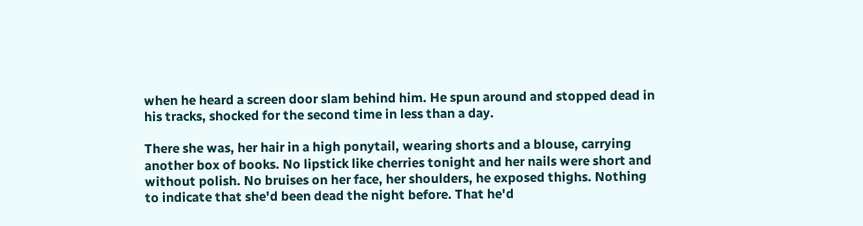when he heard a screen door slam behind him. He spun around and stopped dead in his tracks, shocked for the second time in less than a day.

There she was, her hair in a high ponytail, wearing shorts and a blouse, carrying another box of books. No lipstick like cherries tonight and her nails were short and without polish. No bruises on her face, her shoulders, he exposed thighs. Nothing to indicate that she'd been dead the night before. That he'd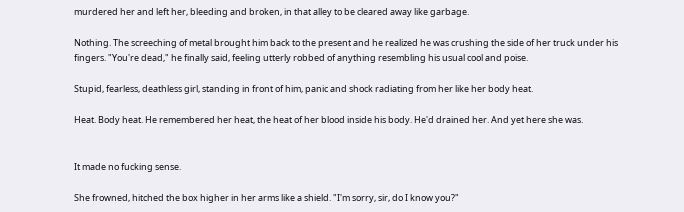murdered her and left her, bleeding and broken, in that alley to be cleared away like garbage.

Nothing. The screeching of metal brought him back to the present and he realized he was crushing the side of her truck under his fingers. "You're dead," he finally said, feeling utterly robbed of anything resembling his usual cool and poise.

Stupid, fearless, deathless girl, standing in front of him, panic and shock radiating from her like her body heat.

Heat. Body heat. He remembered her heat, the heat of her blood inside his body. He'd drained her. And yet here she was.


It made no fucking sense.

She frowned, hitched the box higher in her arms like a shield. "I'm sorry, sir, do I know you?"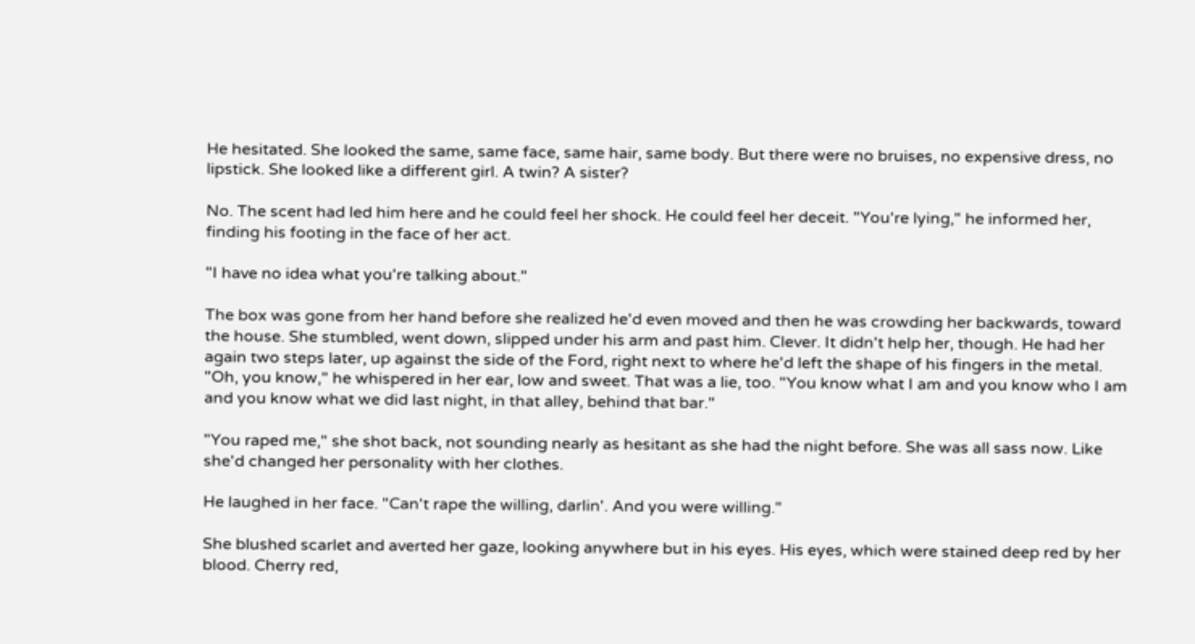He hesitated. She looked the same, same face, same hair, same body. But there were no bruises, no expensive dress, no lipstick. She looked like a different girl. A twin? A sister?

No. The scent had led him here and he could feel her shock. He could feel her deceit. "You're lying," he informed her, finding his footing in the face of her act.

"I have no idea what you're talking about."

The box was gone from her hand before she realized he'd even moved and then he was crowding her backwards, toward the house. She stumbled, went down, slipped under his arm and past him. Clever. It didn't help her, though. He had her again two steps later, up against the side of the Ford, right next to where he'd left the shape of his fingers in the metal. "Oh, you know," he whispered in her ear, low and sweet. That was a lie, too. "You know what I am and you know who I am and you know what we did last night, in that alley, behind that bar."

"You raped me," she shot back, not sounding nearly as hesitant as she had the night before. She was all sass now. Like she'd changed her personality with her clothes.

He laughed in her face. "Can't rape the willing, darlin'. And you were willing."

She blushed scarlet and averted her gaze, looking anywhere but in his eyes. His eyes, which were stained deep red by her blood. Cherry red,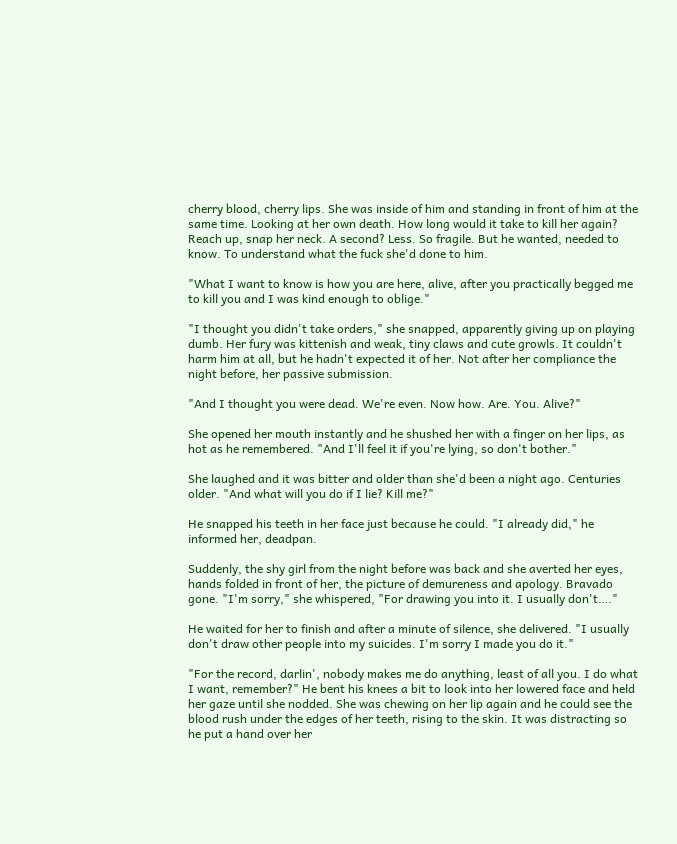cherry blood, cherry lips. She was inside of him and standing in front of him at the same time. Looking at her own death. How long would it take to kill her again? Reach up, snap her neck. A second? Less. So fragile. But he wanted, needed to know. To understand what the fuck she'd done to him.

"What I want to know is how you are here, alive, after you practically begged me to kill you and I was kind enough to oblige."

"I thought you didn't take orders," she snapped, apparently giving up on playing dumb. Her fury was kittenish and weak, tiny claws and cute growls. It couldn't harm him at all, but he hadn't expected it of her. Not after her compliance the night before, her passive submission.

"And I thought you were dead. We're even. Now how. Are. You. Alive?"

She opened her mouth instantly and he shushed her with a finger on her lips, as hot as he remembered. "And I'll feel it if you're lying, so don't bother."

She laughed and it was bitter and older than she'd been a night ago. Centuries older. "And what will you do if I lie? Kill me?"

He snapped his teeth in her face just because he could. "I already did," he informed her, deadpan.

Suddenly, the shy girl from the night before was back and she averted her eyes, hands folded in front of her, the picture of demureness and apology. Bravado gone. "I'm sorry," she whispered, "For drawing you into it. I usually don't…."

He waited for her to finish and after a minute of silence, she delivered. "I usually don't draw other people into my suicides. I'm sorry I made you do it."

"For the record, darlin', nobody makes me do anything, least of all you. I do what I want, remember?" He bent his knees a bit to look into her lowered face and held her gaze until she nodded. She was chewing on her lip again and he could see the blood rush under the edges of her teeth, rising to the skin. It was distracting so he put a hand over her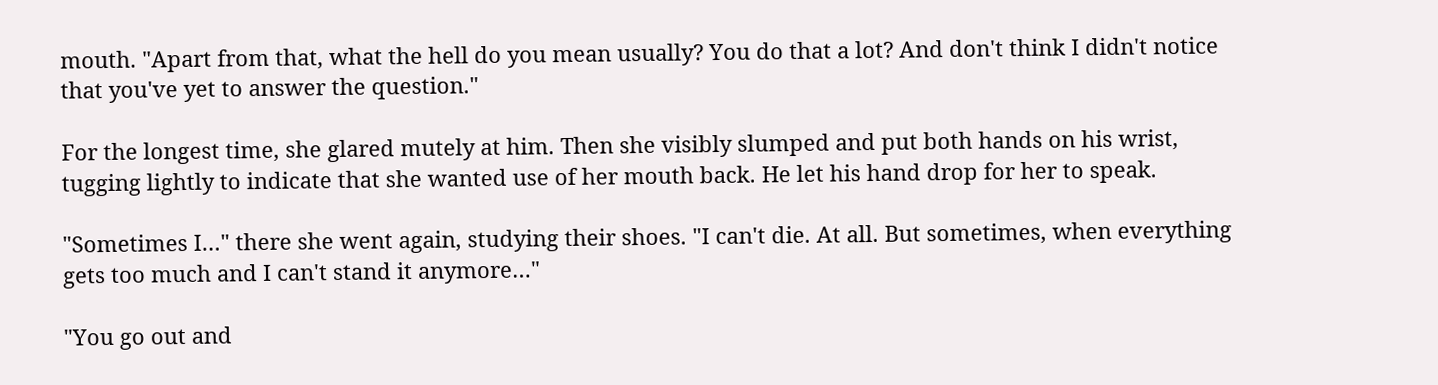mouth. "Apart from that, what the hell do you mean usually? You do that a lot? And don't think I didn't notice that you've yet to answer the question."

For the longest time, she glared mutely at him. Then she visibly slumped and put both hands on his wrist, tugging lightly to indicate that she wanted use of her mouth back. He let his hand drop for her to speak.

"Sometimes I…" there she went again, studying their shoes. "I can't die. At all. But sometimes, when everything gets too much and I can't stand it anymore…"

"You go out and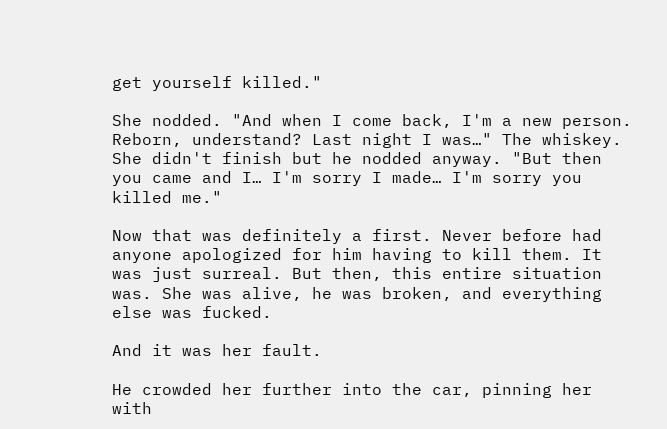get yourself killed."

She nodded. "And when I come back, I'm a new person. Reborn, understand? Last night I was…" The whiskey. She didn't finish but he nodded anyway. "But then you came and I… I'm sorry I made… I'm sorry you killed me."

Now that was definitely a first. Never before had anyone apologized for him having to kill them. It was just surreal. But then, this entire situation was. She was alive, he was broken, and everything else was fucked.

And it was her fault.

He crowded her further into the car, pinning her with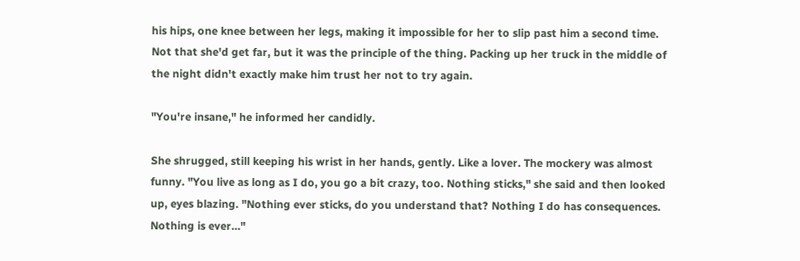his hips, one knee between her legs, making it impossible for her to slip past him a second time. Not that she'd get far, but it was the principle of the thing. Packing up her truck in the middle of the night didn't exactly make him trust her not to try again.

"You're insane," he informed her candidly.

She shrugged, still keeping his wrist in her hands, gently. Like a lover. The mockery was almost funny. "You live as long as I do, you go a bit crazy, too. Nothing sticks," she said and then looked up, eyes blazing. "Nothing ever sticks, do you understand that? Nothing I do has consequences. Nothing is ever…"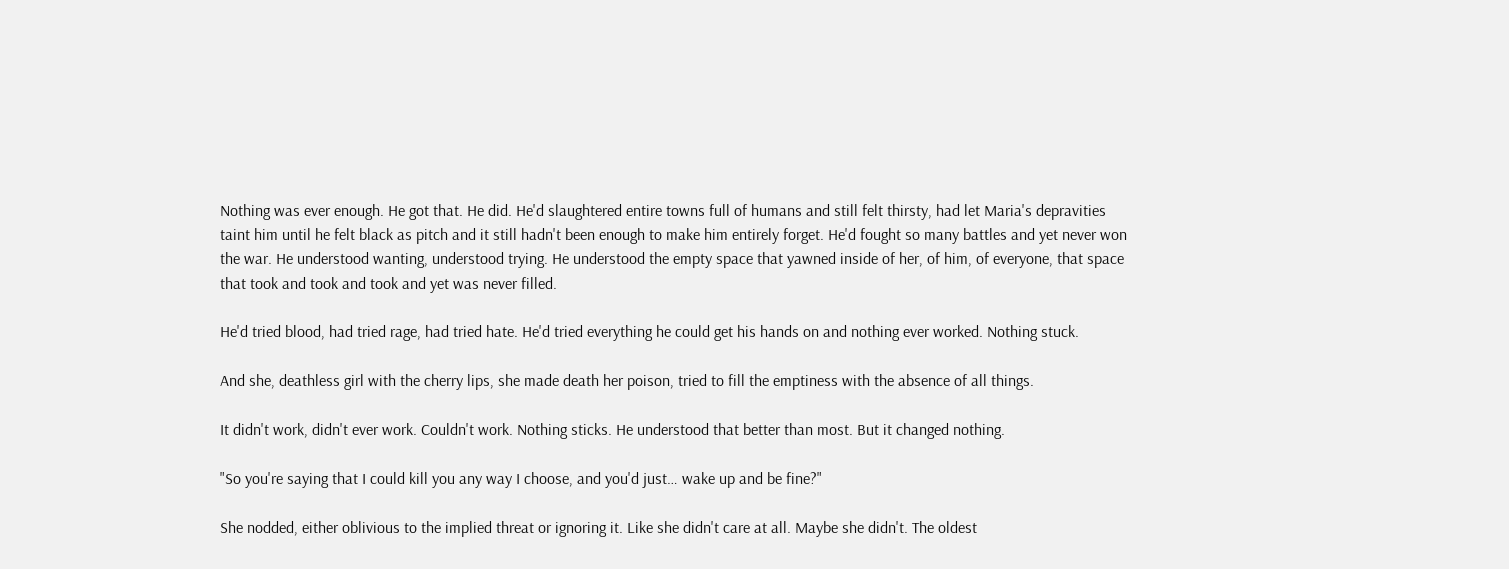Nothing was ever enough. He got that. He did. He'd slaughtered entire towns full of humans and still felt thirsty, had let Maria's depravities taint him until he felt black as pitch and it still hadn't been enough to make him entirely forget. He'd fought so many battles and yet never won the war. He understood wanting, understood trying. He understood the empty space that yawned inside of her, of him, of everyone, that space that took and took and took and yet was never filled.

He'd tried blood, had tried rage, had tried hate. He'd tried everything he could get his hands on and nothing ever worked. Nothing stuck.

And she, deathless girl with the cherry lips, she made death her poison, tried to fill the emptiness with the absence of all things.

It didn't work, didn't ever work. Couldn't work. Nothing sticks. He understood that better than most. But it changed nothing.

"So you're saying that I could kill you any way I choose, and you'd just… wake up and be fine?"

She nodded, either oblivious to the implied threat or ignoring it. Like she didn't care at all. Maybe she didn't. The oldest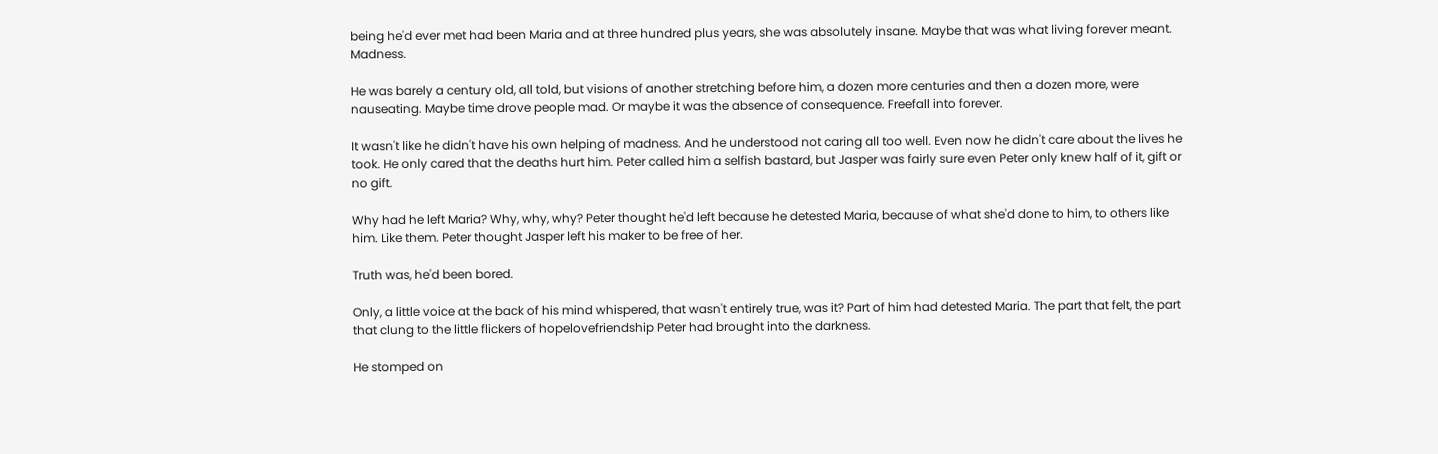being he'd ever met had been Maria and at three hundred plus years, she was absolutely insane. Maybe that was what living forever meant. Madness.

He was barely a century old, all told, but visions of another stretching before him, a dozen more centuries and then a dozen more, were nauseating. Maybe time drove people mad. Or maybe it was the absence of consequence. Freefall into forever.

It wasn't like he didn't have his own helping of madness. And he understood not caring all too well. Even now he didn't care about the lives he took. He only cared that the deaths hurt him. Peter called him a selfish bastard, but Jasper was fairly sure even Peter only knew half of it, gift or no gift.

Why had he left Maria? Why, why, why? Peter thought he'd left because he detested Maria, because of what she'd done to him, to others like him. Like them. Peter thought Jasper left his maker to be free of her.

Truth was, he'd been bored.

Only, a little voice at the back of his mind whispered, that wasn't entirely true, was it? Part of him had detested Maria. The part that felt, the part that clung to the little flickers of hopelovefriendship Peter had brought into the darkness.

He stomped on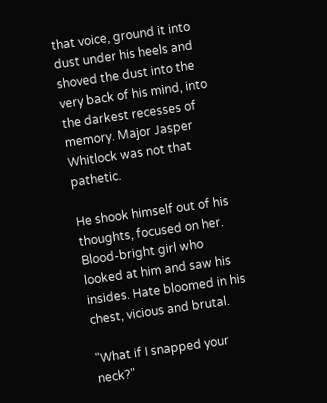that voice, ground it into dust under his heels and shoved the dust into the very back of his mind, into the darkest recesses of memory. Major Jasper Whitlock was not that pathetic.

He shook himself out of his thoughts, focused on her. Blood-bright girl who looked at him and saw his insides. Hate bloomed in his chest, vicious and brutal.

"What if I snapped your neck?"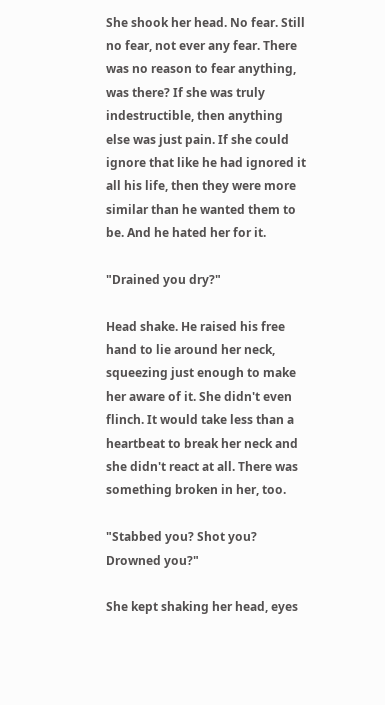She shook her head. No fear. Still no fear, not ever any fear. There was no reason to fear anything, was there? If she was truly indestructible, then anything else was just pain. If she could ignore that like he had ignored it all his life, then they were more similar than he wanted them to be. And he hated her for it.

"Drained you dry?"

Head shake. He raised his free hand to lie around her neck, squeezing just enough to make her aware of it. She didn't even flinch. It would take less than a heartbeat to break her neck and she didn't react at all. There was something broken in her, too.

"Stabbed you? Shot you? Drowned you?"

She kept shaking her head, eyes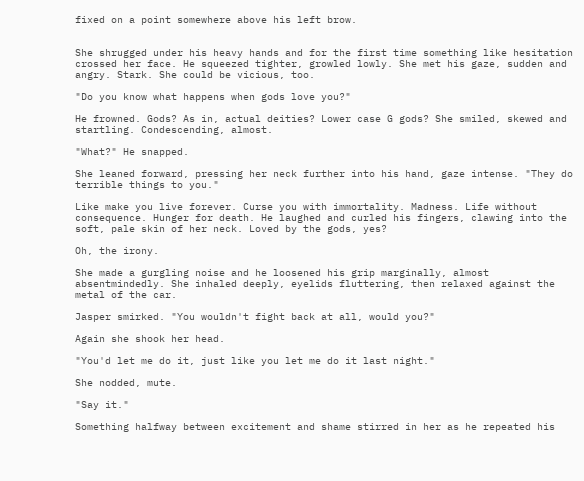fixed on a point somewhere above his left brow.


She shrugged under his heavy hands and for the first time something like hesitation crossed her face. He squeezed tighter, growled lowly. She met his gaze, sudden and angry. Stark. She could be vicious, too.

"Do you know what happens when gods love you?"

He frowned. Gods? As in, actual deities? Lower case G gods? She smiled, skewed and startling. Condescending, almost.

"What?" He snapped.

She leaned forward, pressing her neck further into his hand, gaze intense. "They do terrible things to you."

Like make you live forever. Curse you with immortality. Madness. Life without consequence. Hunger for death. He laughed and curled his fingers, clawing into the soft, pale skin of her neck. Loved by the gods, yes?

Oh, the irony.

She made a gurgling noise and he loosened his grip marginally, almost absentmindedly. She inhaled deeply, eyelids fluttering, then relaxed against the metal of the car.

Jasper smirked. "You wouldn't fight back at all, would you?"

Again she shook her head.

"You'd let me do it, just like you let me do it last night."

She nodded, mute.

"Say it."

Something halfway between excitement and shame stirred in her as he repeated his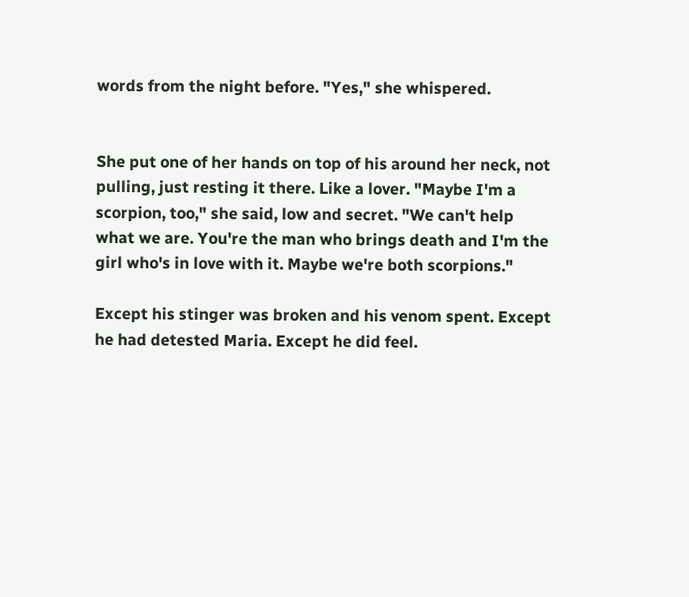words from the night before. "Yes," she whispered.


She put one of her hands on top of his around her neck, not pulling, just resting it there. Like a lover. "Maybe I'm a scorpion, too," she said, low and secret. "We can't help what we are. You're the man who brings death and I'm the girl who's in love with it. Maybe we're both scorpions."

Except his stinger was broken and his venom spent. Except he had detested Maria. Except he did feel.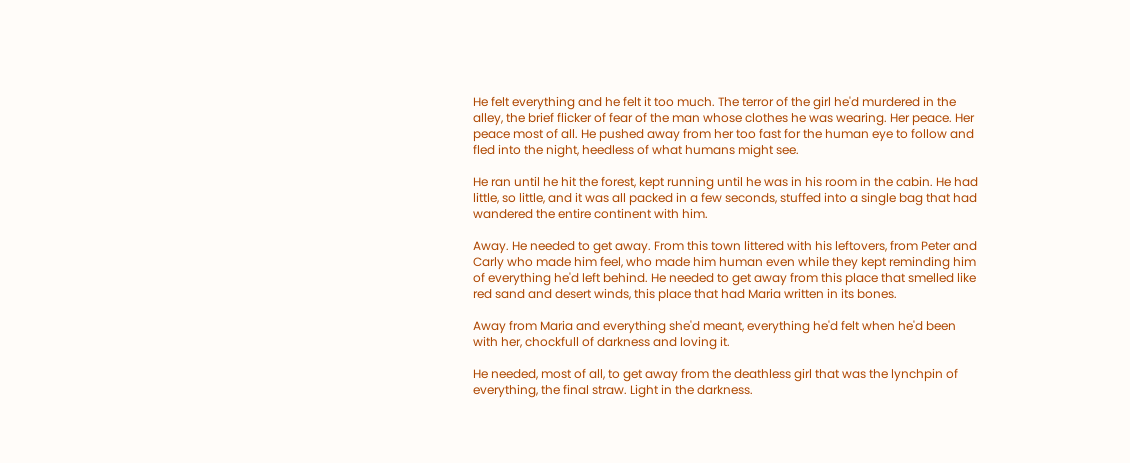He felt everything and he felt it too much. The terror of the girl he'd murdered in the alley, the brief flicker of fear of the man whose clothes he was wearing. Her peace. Her peace most of all. He pushed away from her too fast for the human eye to follow and fled into the night, heedless of what humans might see.

He ran until he hit the forest, kept running until he was in his room in the cabin. He had little, so little, and it was all packed in a few seconds, stuffed into a single bag that had wandered the entire continent with him.

Away. He needed to get away. From this town littered with his leftovers, from Peter and Carly who made him feel, who made him human even while they kept reminding him of everything he'd left behind. He needed to get away from this place that smelled like red sand and desert winds, this place that had Maria written in its bones.

Away from Maria and everything she'd meant, everything he'd felt when he'd been with her, chockfull of darkness and loving it.

He needed, most of all, to get away from the deathless girl that was the lynchpin of everything, the final straw. Light in the darkness.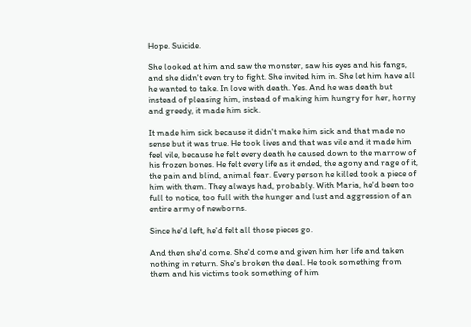Hope. Suicide.

She looked at him and saw the monster, saw his eyes and his fangs, and she didn't even try to fight. She invited him in. She let him have all he wanted to take. In love with death. Yes. And he was death but instead of pleasing him, instead of making him hungry for her, horny and greedy, it made him sick.

It made him sick because it didn't make him sick and that made no sense but it was true. He took lives and that was vile and it made him feel vile, because he felt every death he caused down to the marrow of his frozen bones. He felt every life as it ended, the agony and rage of it, the pain and blind, animal fear. Every person he killed took a piece of him with them. They always had, probably. With Maria, he'd been too full to notice, too full with the hunger and lust and aggression of an entire army of newborns.

Since he'd left, he'd felt all those pieces go.

And then she'd come. She'd come and given him her life and taken nothing in return. She's broken the deal. He took something from them and his victims took something of him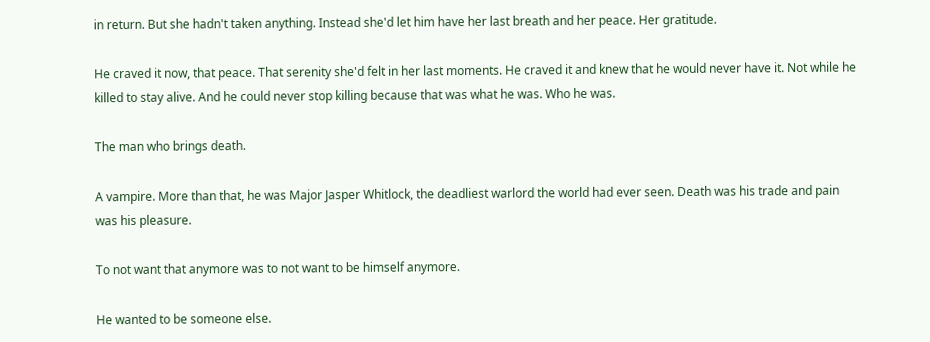in return. But she hadn't taken anything. Instead she'd let him have her last breath and her peace. Her gratitude.

He craved it now, that peace. That serenity she'd felt in her last moments. He craved it and knew that he would never have it. Not while he killed to stay alive. And he could never stop killing because that was what he was. Who he was.

The man who brings death.

A vampire. More than that, he was Major Jasper Whitlock, the deadliest warlord the world had ever seen. Death was his trade and pain was his pleasure.

To not want that anymore was to not want to be himself anymore.

He wanted to be someone else.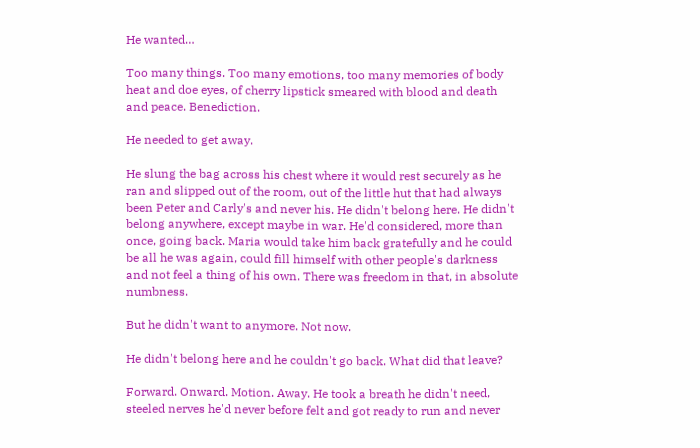He wanted…

Too many things. Too many emotions, too many memories of body heat and doe eyes, of cherry lipstick smeared with blood and death and peace. Benediction.

He needed to get away.

He slung the bag across his chest where it would rest securely as he ran and slipped out of the room, out of the little hut that had always been Peter and Carly's and never his. He didn't belong here. He didn't belong anywhere, except maybe in war. He'd considered, more than once, going back. Maria would take him back gratefully and he could be all he was again, could fill himself with other people's darkness and not feel a thing of his own. There was freedom in that, in absolute numbness.

But he didn't want to anymore. Not now.

He didn't belong here and he couldn't go back. What did that leave?

Forward. Onward. Motion. Away. He took a breath he didn't need, steeled nerves he'd never before felt and got ready to run and never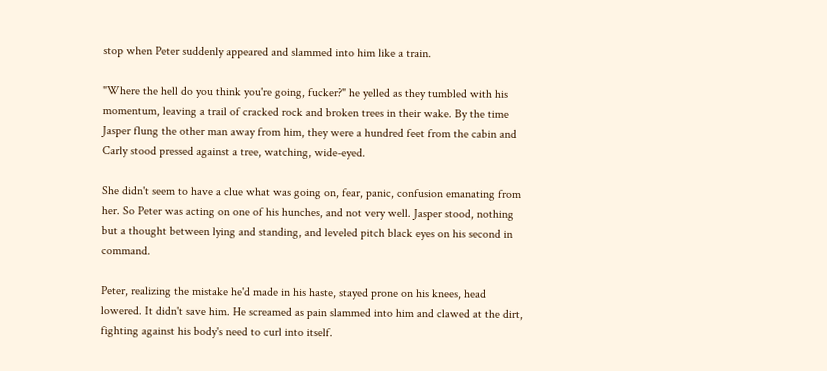stop when Peter suddenly appeared and slammed into him like a train.

"Where the hell do you think you're going, fucker?" he yelled as they tumbled with his momentum, leaving a trail of cracked rock and broken trees in their wake. By the time Jasper flung the other man away from him, they were a hundred feet from the cabin and Carly stood pressed against a tree, watching, wide-eyed.

She didn't seem to have a clue what was going on, fear, panic, confusion emanating from her. So Peter was acting on one of his hunches, and not very well. Jasper stood, nothing but a thought between lying and standing, and leveled pitch black eyes on his second in command.

Peter, realizing the mistake he'd made in his haste, stayed prone on his knees, head lowered. It didn't save him. He screamed as pain slammed into him and clawed at the dirt, fighting against his body's need to curl into itself.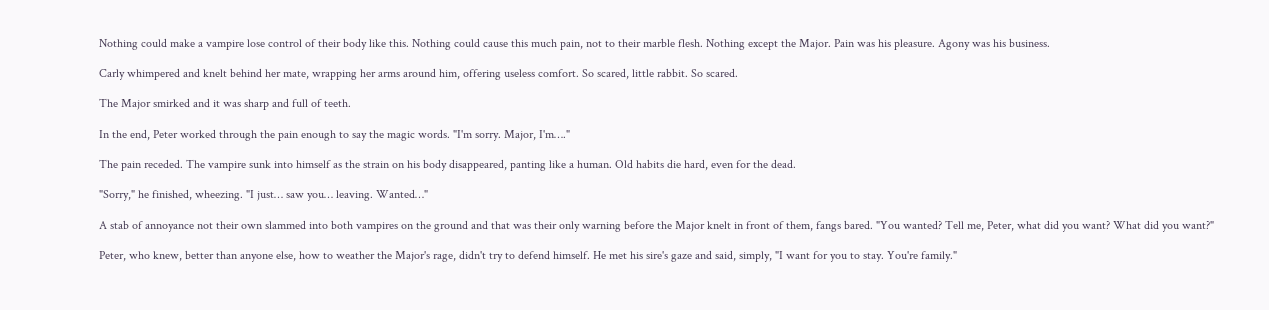Nothing could make a vampire lose control of their body like this. Nothing could cause this much pain, not to their marble flesh. Nothing except the Major. Pain was his pleasure. Agony was his business.

Carly whimpered and knelt behind her mate, wrapping her arms around him, offering useless comfort. So scared, little rabbit. So scared.

The Major smirked and it was sharp and full of teeth.

In the end, Peter worked through the pain enough to say the magic words. "I'm sorry. Major, I'm…."

The pain receded. The vampire sunk into himself as the strain on his body disappeared, panting like a human. Old habits die hard, even for the dead.

"Sorry," he finished, wheezing. "I just… saw you… leaving. Wanted…"

A stab of annoyance not their own slammed into both vampires on the ground and that was their only warning before the Major knelt in front of them, fangs bared. "You wanted? Tell me, Peter, what did you want? What did you want?"

Peter, who knew, better than anyone else, how to weather the Major's rage, didn't try to defend himself. He met his sire's gaze and said, simply, "I want for you to stay. You're family."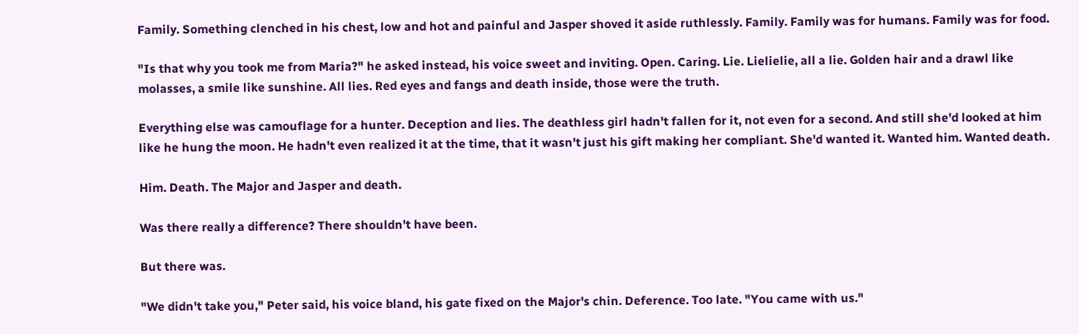Family. Something clenched in his chest, low and hot and painful and Jasper shoved it aside ruthlessly. Family. Family was for humans. Family was for food.

"Is that why you took me from Maria?" he asked instead, his voice sweet and inviting. Open. Caring. Lie. Lielielie, all a lie. Golden hair and a drawl like molasses, a smile like sunshine. All lies. Red eyes and fangs and death inside, those were the truth.

Everything else was camouflage for a hunter. Deception and lies. The deathless girl hadn't fallen for it, not even for a second. And still she'd looked at him like he hung the moon. He hadn't even realized it at the time, that it wasn't just his gift making her compliant. She'd wanted it. Wanted him. Wanted death.

Him. Death. The Major and Jasper and death.

Was there really a difference? There shouldn't have been.

But there was.

"We didn't take you," Peter said, his voice bland, his gate fixed on the Major's chin. Deference. Too late. "You came with us."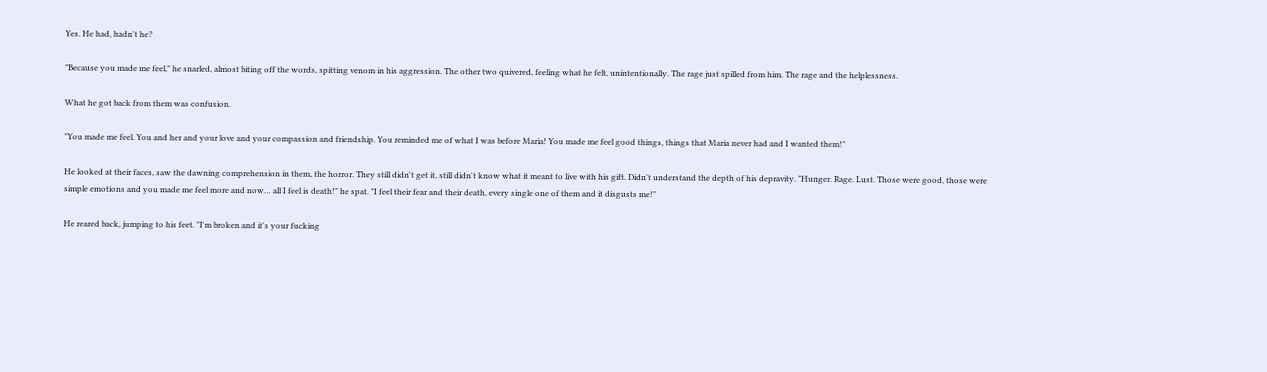Yes. He had, hadn't he?

"Because you made me feel," he snarled, almost biting off the words, spitting venom in his aggression. The other two quivered, feeling what he felt, unintentionally. The rage just spilled from him. The rage and the helplessness.

What he got back from them was confusion.

"You made me feel. You and her and your love and your compassion and friendship. You reminded me of what I was before Maria! You made me feel good things, things that Maria never had and I wanted them!"

He looked at their faces, saw the dawning comprehension in them, the horror. They still didn't get it, still didn't know what it meant to live with his gift. Didn't understand the depth of his depravity. "Hunger. Rage. Lust. Those were good, those were simple emotions and you made me feel more and now… all I feel is death!" he spat. "I feel their fear and their death, every single one of them and it disgusts me!"

He reared back, jumping to his feet. "I'm broken and it's your fucking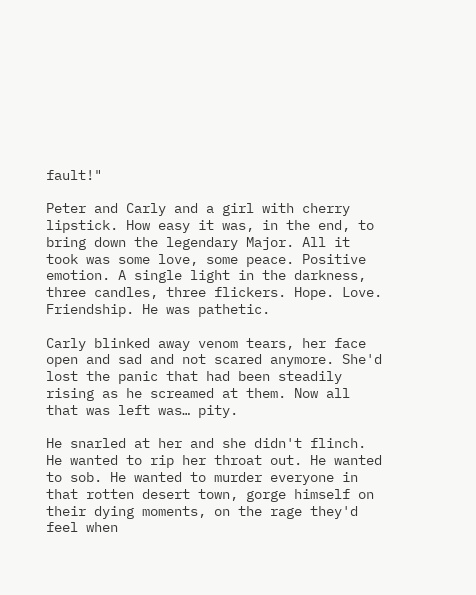fault!"

Peter and Carly and a girl with cherry lipstick. How easy it was, in the end, to bring down the legendary Major. All it took was some love, some peace. Positive emotion. A single light in the darkness, three candles, three flickers. Hope. Love. Friendship. He was pathetic.

Carly blinked away venom tears, her face open and sad and not scared anymore. She'd lost the panic that had been steadily rising as he screamed at them. Now all that was left was… pity.

He snarled at her and she didn't flinch. He wanted to rip her throat out. He wanted to sob. He wanted to murder everyone in that rotten desert town, gorge himself on their dying moments, on the rage they'd feel when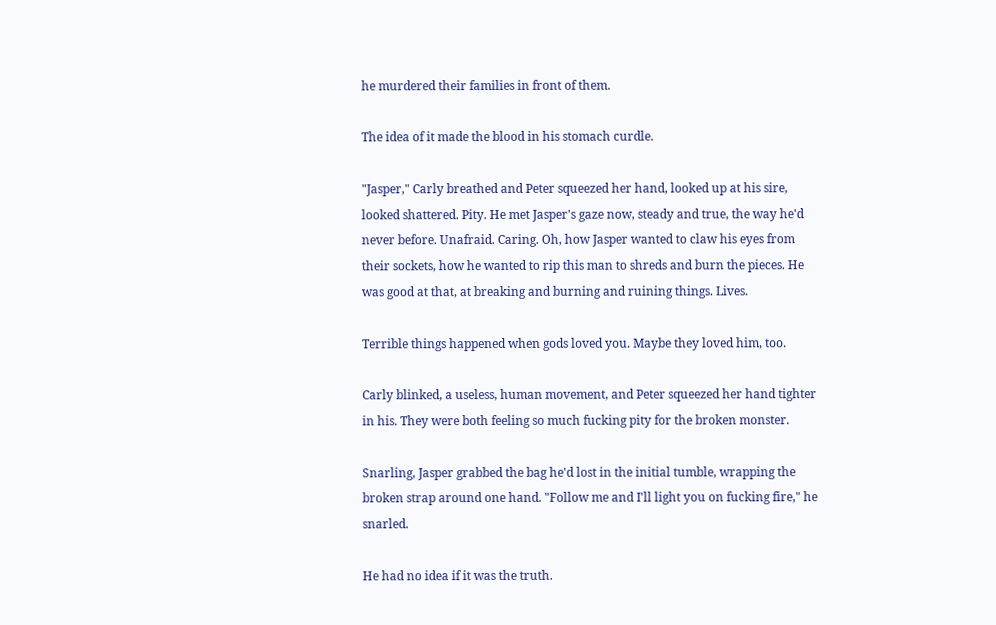he murdered their families in front of them.

The idea of it made the blood in his stomach curdle.

"Jasper," Carly breathed and Peter squeezed her hand, looked up at his sire, looked shattered. Pity. He met Jasper's gaze now, steady and true, the way he'd never before. Unafraid. Caring. Oh, how Jasper wanted to claw his eyes from their sockets, how he wanted to rip this man to shreds and burn the pieces. He was good at that, at breaking and burning and ruining things. Lives.

Terrible things happened when gods loved you. Maybe they loved him, too.

Carly blinked, a useless, human movement, and Peter squeezed her hand tighter in his. They were both feeling so much fucking pity for the broken monster.

Snarling, Jasper grabbed the bag he'd lost in the initial tumble, wrapping the broken strap around one hand. "Follow me and I'll light you on fucking fire," he snarled.

He had no idea if it was the truth.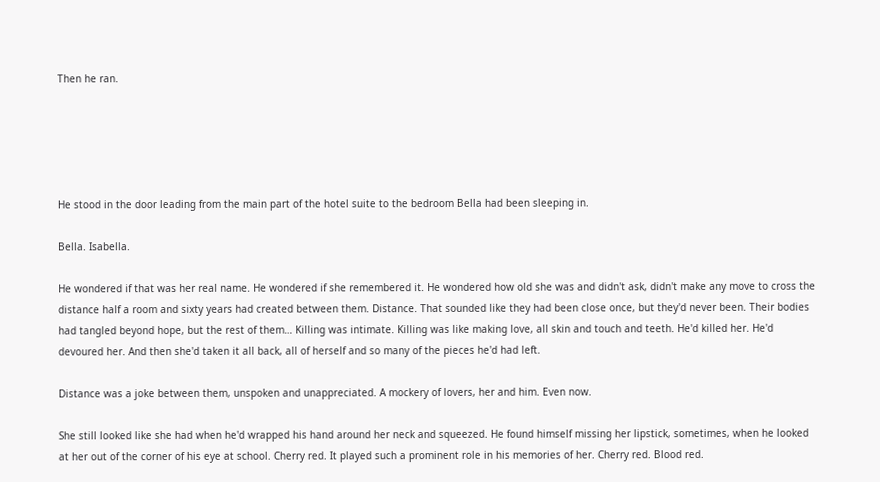Then he ran.





He stood in the door leading from the main part of the hotel suite to the bedroom Bella had been sleeping in.

Bella. Isabella.

He wondered if that was her real name. He wondered if she remembered it. He wondered how old she was and didn't ask, didn't make any move to cross the distance half a room and sixty years had created between them. Distance. That sounded like they had been close once, but they'd never been. Their bodies had tangled beyond hope, but the rest of them… Killing was intimate. Killing was like making love, all skin and touch and teeth. He'd killed her. He'd devoured her. And then she'd taken it all back, all of herself and so many of the pieces he'd had left.

Distance was a joke between them, unspoken and unappreciated. A mockery of lovers, her and him. Even now.

She still looked like she had when he'd wrapped his hand around her neck and squeezed. He found himself missing her lipstick, sometimes, when he looked at her out of the corner of his eye at school. Cherry red. It played such a prominent role in his memories of her. Cherry red. Blood red.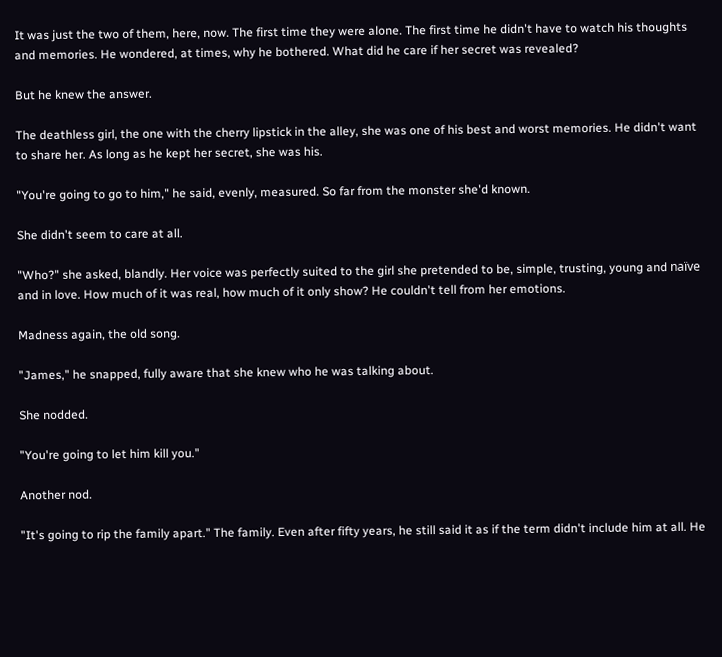It was just the two of them, here, now. The first time they were alone. The first time he didn't have to watch his thoughts and memories. He wondered, at times, why he bothered. What did he care if her secret was revealed?

But he knew the answer.

The deathless girl, the one with the cherry lipstick in the alley, she was one of his best and worst memories. He didn't want to share her. As long as he kept her secret, she was his.

"You're going to go to him," he said, evenly, measured. So far from the monster she'd known.

She didn't seem to care at all.

"Who?" she asked, blandly. Her voice was perfectly suited to the girl she pretended to be, simple, trusting, young and naïve and in love. How much of it was real, how much of it only show? He couldn't tell from her emotions.

Madness again, the old song.

"James," he snapped, fully aware that she knew who he was talking about.

She nodded.

"You're going to let him kill you."

Another nod.

"It's going to rip the family apart." The family. Even after fifty years, he still said it as if the term didn't include him at all. He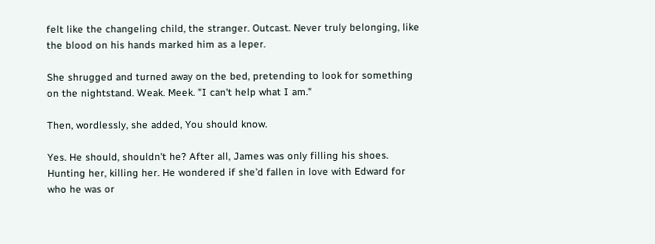felt like the changeling child, the stranger. Outcast. Never truly belonging, like the blood on his hands marked him as a leper.

She shrugged and turned away on the bed, pretending to look for something on the nightstand. Weak. Meek. "I can't help what I am."

Then, wordlessly, she added, You should know.

Yes. He should, shouldn't he? After all, James was only filling his shoes. Hunting her, killing her. He wondered if she'd fallen in love with Edward for who he was or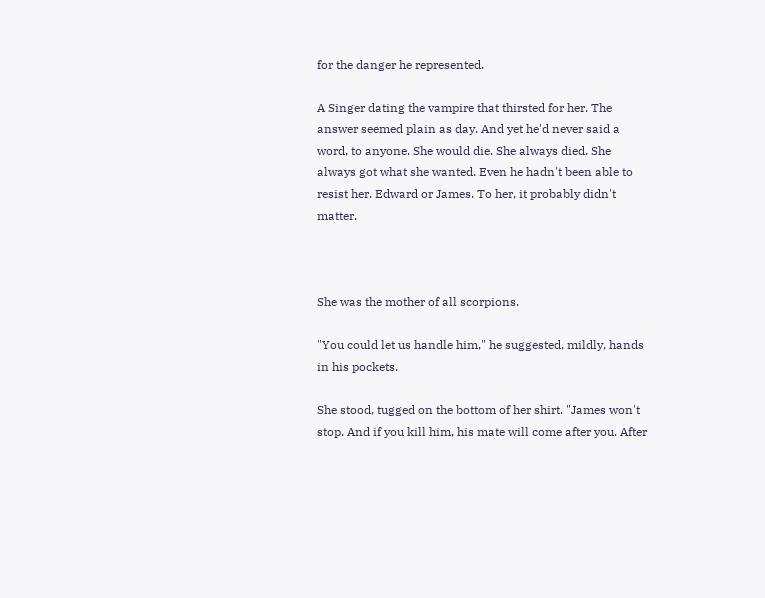for the danger he represented.

A Singer dating the vampire that thirsted for her. The answer seemed plain as day. And yet he'd never said a word, to anyone. She would die. She always died. She always got what she wanted. Even he hadn't been able to resist her. Edward or James. To her, it probably didn't matter.



She was the mother of all scorpions.

"You could let us handle him," he suggested, mildly, hands in his pockets.

She stood, tugged on the bottom of her shirt. "James won't stop. And if you kill him, his mate will come after you. After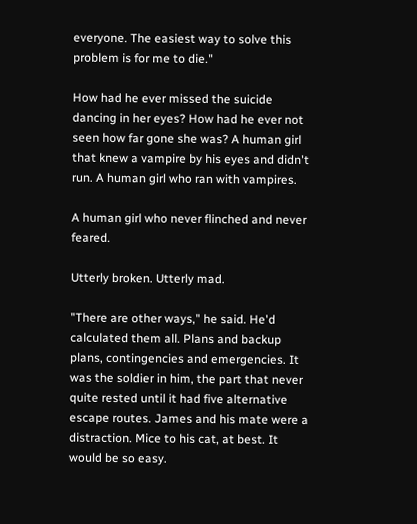everyone. The easiest way to solve this problem is for me to die."

How had he ever missed the suicide dancing in her eyes? How had he ever not seen how far gone she was? A human girl that knew a vampire by his eyes and didn't run. A human girl who ran with vampires.

A human girl who never flinched and never feared.

Utterly broken. Utterly mad.

"There are other ways," he said. He'd calculated them all. Plans and backup plans, contingencies and emergencies. It was the soldier in him, the part that never quite rested until it had five alternative escape routes. James and his mate were a distraction. Mice to his cat, at best. It would be so easy.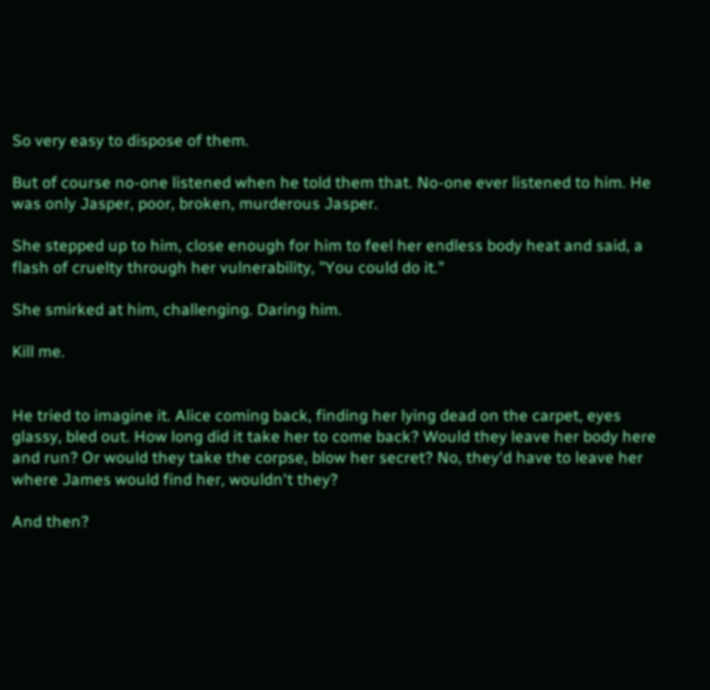So very easy to dispose of them.

But of course no-one listened when he told them that. No-one ever listened to him. He was only Jasper, poor, broken, murderous Jasper.

She stepped up to him, close enough for him to feel her endless body heat and said, a flash of cruelty through her vulnerability, "You could do it."

She smirked at him, challenging. Daring him.

Kill me.


He tried to imagine it. Alice coming back, finding her lying dead on the carpet, eyes glassy, bled out. How long did it take her to come back? Would they leave her body here and run? Or would they take the corpse, blow her secret? No, they'd have to leave her where James would find her, wouldn't they?

And then?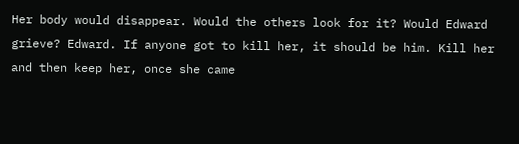Her body would disappear. Would the others look for it? Would Edward grieve? Edward. If anyone got to kill her, it should be him. Kill her and then keep her, once she came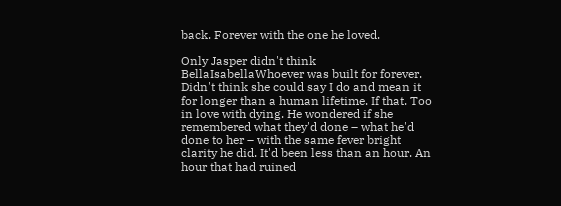back. Forever with the one he loved.

Only Jasper didn't think BellaIsabellaWhoever was built for forever. Didn't think she could say I do and mean it for longer than a human lifetime. If that. Too in love with dying. He wondered if she remembered what they'd done – what he'd done to her – with the same fever bright clarity he did. It'd been less than an hour. An hour that had ruined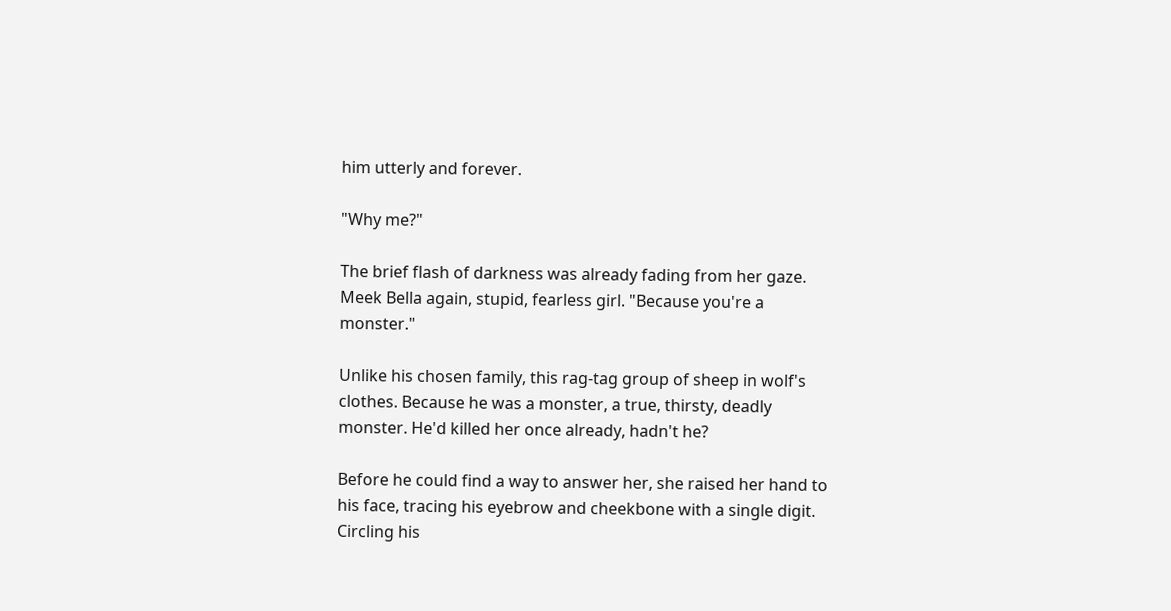him utterly and forever.

"Why me?"

The brief flash of darkness was already fading from her gaze. Meek Bella again, stupid, fearless girl. "Because you're a monster."

Unlike his chosen family, this rag-tag group of sheep in wolf's clothes. Because he was a monster, a true, thirsty, deadly monster. He'd killed her once already, hadn't he?

Before he could find a way to answer her, she raised her hand to his face, tracing his eyebrow and cheekbone with a single digit. Circling his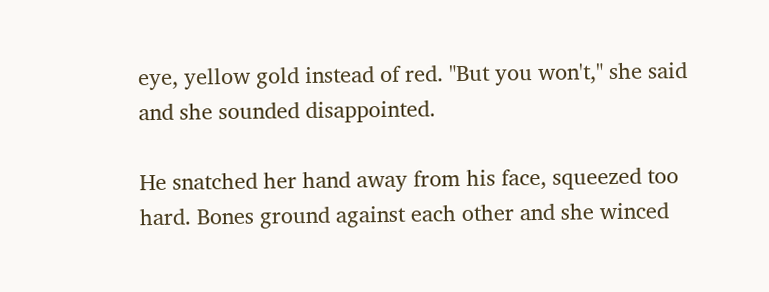eye, yellow gold instead of red. "But you won't," she said and she sounded disappointed.

He snatched her hand away from his face, squeezed too hard. Bones ground against each other and she winced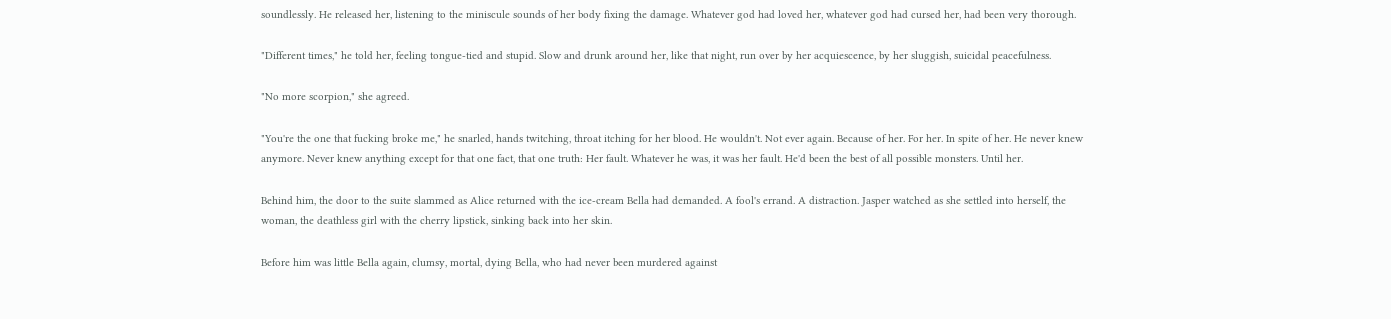soundlessly. He released her, listening to the miniscule sounds of her body fixing the damage. Whatever god had loved her, whatever god had cursed her, had been very thorough.

"Different times," he told her, feeling tongue-tied and stupid. Slow and drunk around her, like that night, run over by her acquiescence, by her sluggish, suicidal peacefulness.

"No more scorpion," she agreed.

"You're the one that fucking broke me," he snarled, hands twitching, throat itching for her blood. He wouldn't. Not ever again. Because of her. For her. In spite of her. He never knew anymore. Never knew anything except for that one fact, that one truth: Her fault. Whatever he was, it was her fault. He'd been the best of all possible monsters. Until her.

Behind him, the door to the suite slammed as Alice returned with the ice-cream Bella had demanded. A fool's errand. A distraction. Jasper watched as she settled into herself, the woman, the deathless girl with the cherry lipstick, sinking back into her skin.

Before him was little Bella again, clumsy, mortal, dying Bella, who had never been murdered against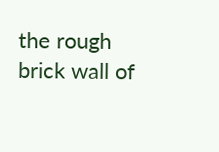the rough brick wall of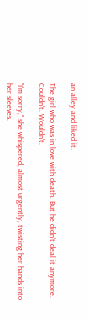an alley and liked it.

The girl who was in love with death. But he didn't deal it anymore. Couldn't. Wouldn't.

"I'm sorry," she whispered, almost urgently, twisting her hands into her sleeves.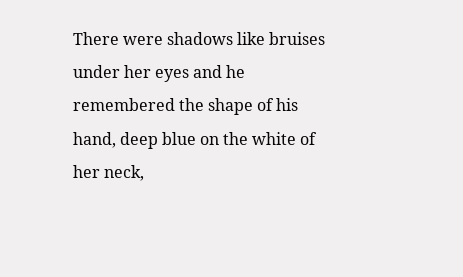There were shadows like bruises under her eyes and he remembered the shape of his hand, deep blue on the white of her neck,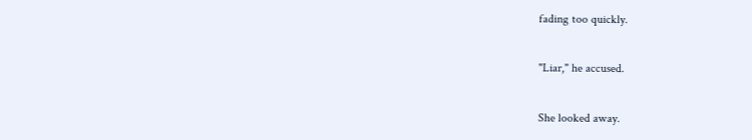fading too quickly.

"Liar," he accused.

She looked away.